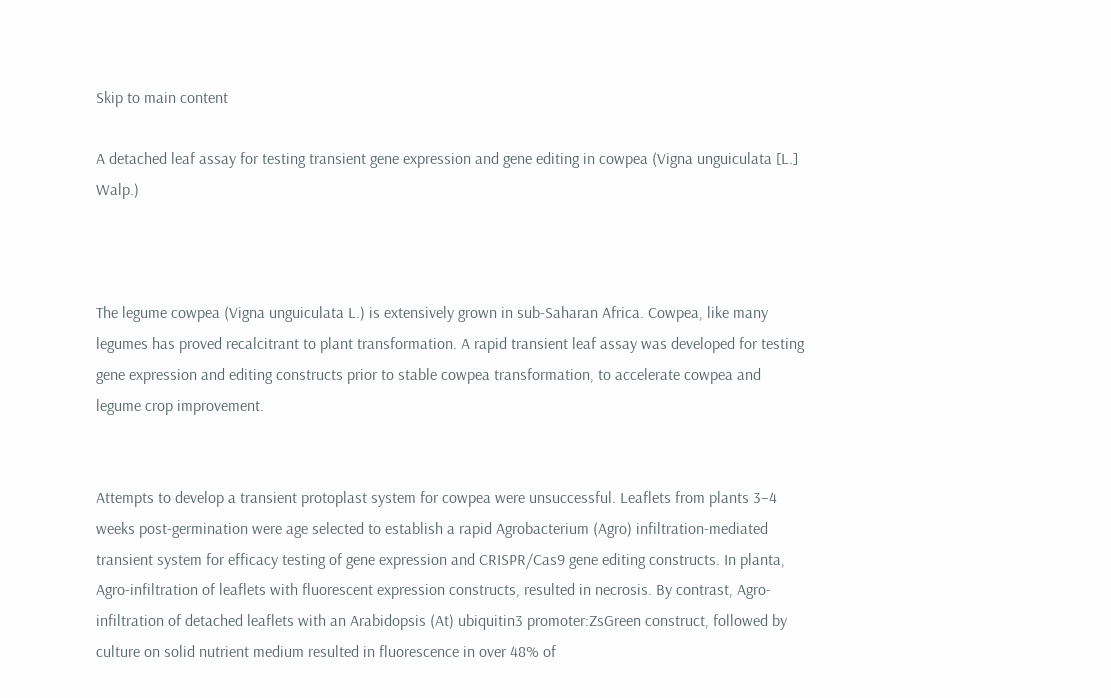Skip to main content

A detached leaf assay for testing transient gene expression and gene editing in cowpea (Vigna unguiculata [L.] Walp.)



The legume cowpea (Vigna unguiculata L.) is extensively grown in sub-Saharan Africa. Cowpea, like many legumes has proved recalcitrant to plant transformation. A rapid transient leaf assay was developed for testing gene expression and editing constructs prior to stable cowpea transformation, to accelerate cowpea and legume crop improvement.


Attempts to develop a transient protoplast system for cowpea were unsuccessful. Leaflets from plants 3–4 weeks post-germination were age selected to establish a rapid Agrobacterium (Agro) infiltration-mediated transient system for efficacy testing of gene expression and CRISPR/Cas9 gene editing constructs. In planta, Agro-infiltration of leaflets with fluorescent expression constructs, resulted in necrosis. By contrast, Agro-infiltration of detached leaflets with an Arabidopsis (At) ubiquitin3 promoter:ZsGreen construct, followed by culture on solid nutrient medium resulted in fluorescence in over 48% of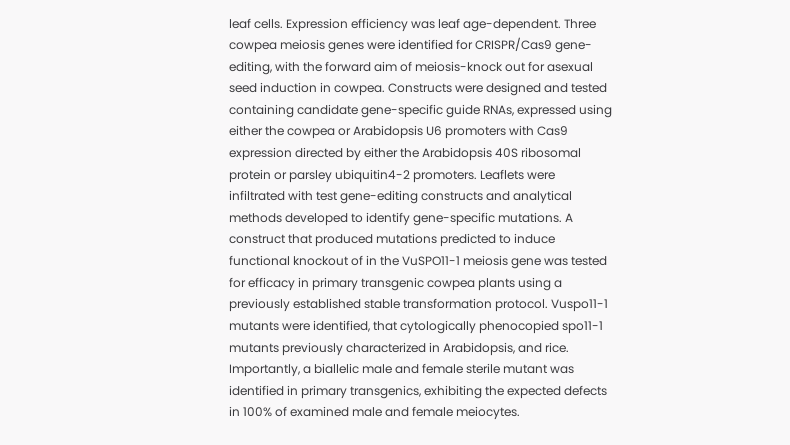leaf cells. Expression efficiency was leaf age-dependent. Three cowpea meiosis genes were identified for CRISPR/Cas9 gene-editing, with the forward aim of meiosis-knock out for asexual seed induction in cowpea. Constructs were designed and tested containing candidate gene-specific guide RNAs, expressed using either the cowpea or Arabidopsis U6 promoters with Cas9 expression directed by either the Arabidopsis 40S ribosomal protein or parsley ubiquitin4-2 promoters. Leaflets were infiltrated with test gene-editing constructs and analytical methods developed to identify gene-specific mutations. A construct that produced mutations predicted to induce functional knockout of in the VuSPO11-1 meiosis gene was tested for efficacy in primary transgenic cowpea plants using a previously established stable transformation protocol. Vuspo11-1 mutants were identified, that cytologically phenocopied spo11-1 mutants previously characterized in Arabidopsis, and rice. Importantly, a biallelic male and female sterile mutant was identified in primary transgenics, exhibiting the expected defects in 100% of examined male and female meiocytes.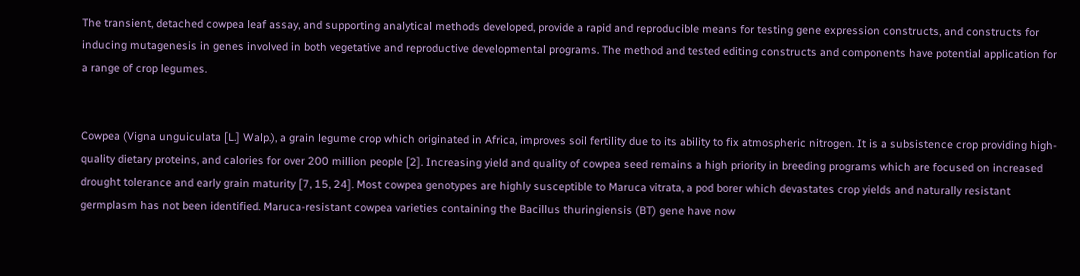The transient, detached cowpea leaf assay, and supporting analytical methods developed, provide a rapid and reproducible means for testing gene expression constructs, and constructs for inducing mutagenesis in genes involved in both vegetative and reproductive developmental programs. The method and tested editing constructs and components have potential application for a range of crop legumes.


Cowpea (Vigna unguiculata [L.] Walp.), a grain legume crop which originated in Africa, improves soil fertility due to its ability to fix atmospheric nitrogen. It is a subsistence crop providing high-quality dietary proteins, and calories for over 200 million people [2]. Increasing yield and quality of cowpea seed remains a high priority in breeding programs which are focused on increased drought tolerance and early grain maturity [7, 15, 24]. Most cowpea genotypes are highly susceptible to Maruca vitrata, a pod borer which devastates crop yields and naturally resistant germplasm has not been identified. Maruca-resistant cowpea varieties containing the Bacillus thuringiensis (BT) gene have now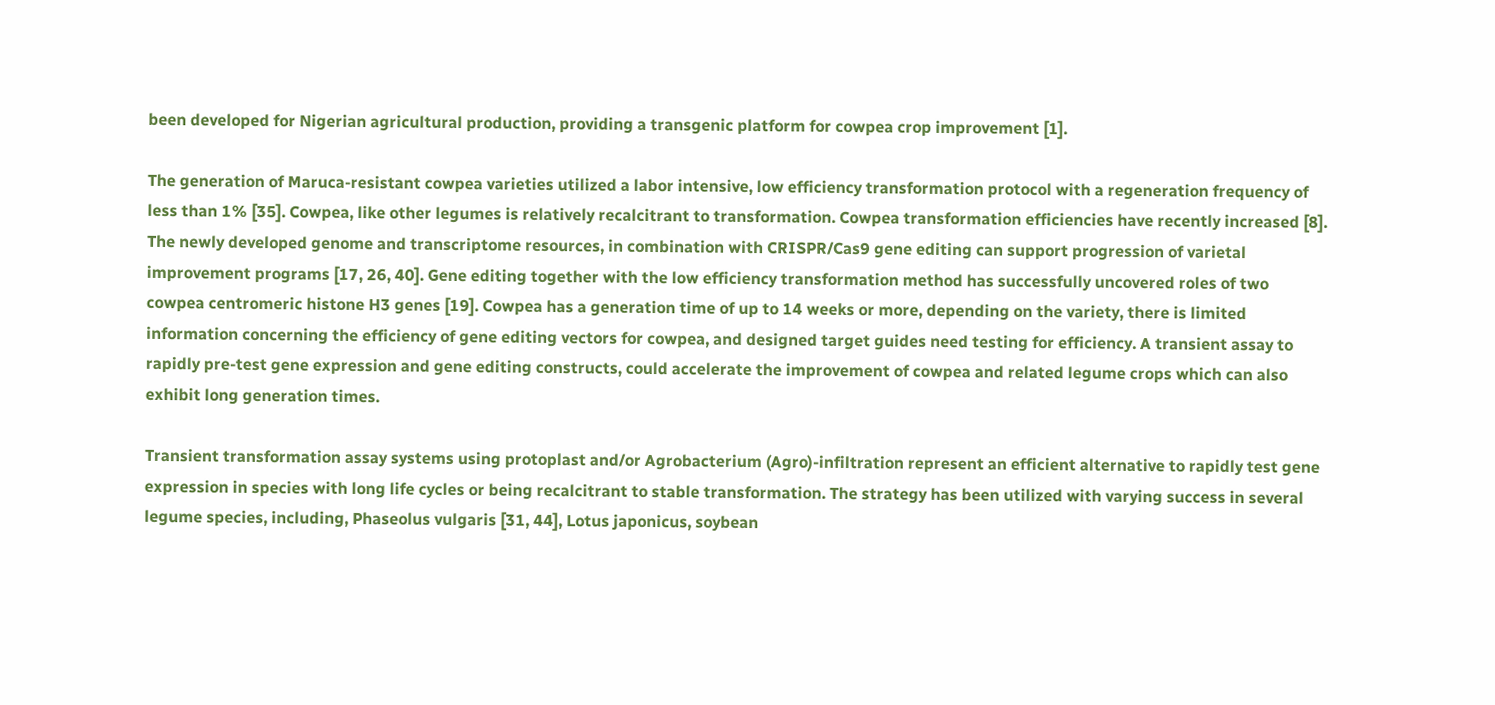been developed for Nigerian agricultural production, providing a transgenic platform for cowpea crop improvement [1].

The generation of Maruca-resistant cowpea varieties utilized a labor intensive, low efficiency transformation protocol with a regeneration frequency of less than 1% [35]. Cowpea, like other legumes is relatively recalcitrant to transformation. Cowpea transformation efficiencies have recently increased [8]. The newly developed genome and transcriptome resources, in combination with CRISPR/Cas9 gene editing can support progression of varietal improvement programs [17, 26, 40]. Gene editing together with the low efficiency transformation method has successfully uncovered roles of two cowpea centromeric histone H3 genes [19]. Cowpea has a generation time of up to 14 weeks or more, depending on the variety, there is limited information concerning the efficiency of gene editing vectors for cowpea, and designed target guides need testing for efficiency. A transient assay to rapidly pre-test gene expression and gene editing constructs, could accelerate the improvement of cowpea and related legume crops which can also exhibit long generation times.

Transient transformation assay systems using protoplast and/or Agrobacterium (Agro)-infiltration represent an efficient alternative to rapidly test gene expression in species with long life cycles or being recalcitrant to stable transformation. The strategy has been utilized with varying success in several legume species, including, Phaseolus vulgaris [31, 44], Lotus japonicus, soybean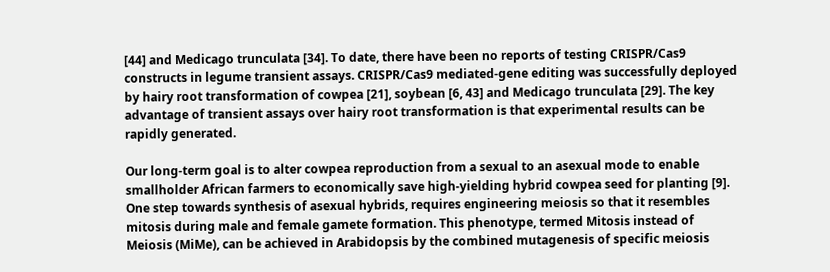[44] and Medicago trunculata [34]. To date, there have been no reports of testing CRISPR/Cas9 constructs in legume transient assays. CRISPR/Cas9 mediated-gene editing was successfully deployed by hairy root transformation of cowpea [21], soybean [6, 43] and Medicago trunculata [29]. The key advantage of transient assays over hairy root transformation is that experimental results can be rapidly generated.

Our long-term goal is to alter cowpea reproduction from a sexual to an asexual mode to enable smallholder African farmers to economically save high-yielding hybrid cowpea seed for planting [9]. One step towards synthesis of asexual hybrids, requires engineering meiosis so that it resembles mitosis during male and female gamete formation. This phenotype, termed Mitosis instead of Meiosis (MiMe), can be achieved in Arabidopsis by the combined mutagenesis of specific meiosis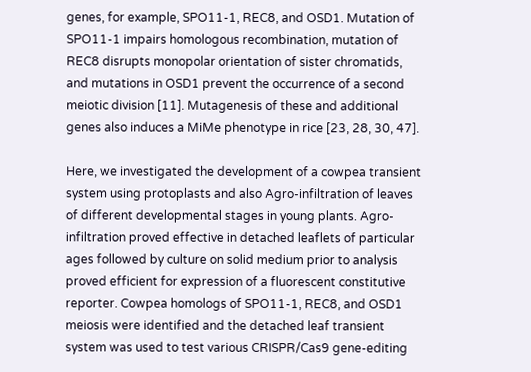genes, for example, SPO11-1, REC8, and OSD1. Mutation of SPO11-1 impairs homologous recombination, mutation of REC8 disrupts monopolar orientation of sister chromatids, and mutations in OSD1 prevent the occurrence of a second meiotic division [11]. Mutagenesis of these and additional genes also induces a MiMe phenotype in rice [23, 28, 30, 47].

Here, we investigated the development of a cowpea transient system using protoplasts and also Agro-infiltration of leaves of different developmental stages in young plants. Agro-infiltration proved effective in detached leaflets of particular ages followed by culture on solid medium prior to analysis proved efficient for expression of a fluorescent constitutive reporter. Cowpea homologs of SPO11-1, REC8, and OSD1 meiosis were identified and the detached leaf transient system was used to test various CRISPR/Cas9 gene-editing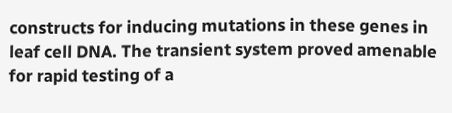constructs for inducing mutations in these genes in leaf cell DNA. The transient system proved amenable for rapid testing of a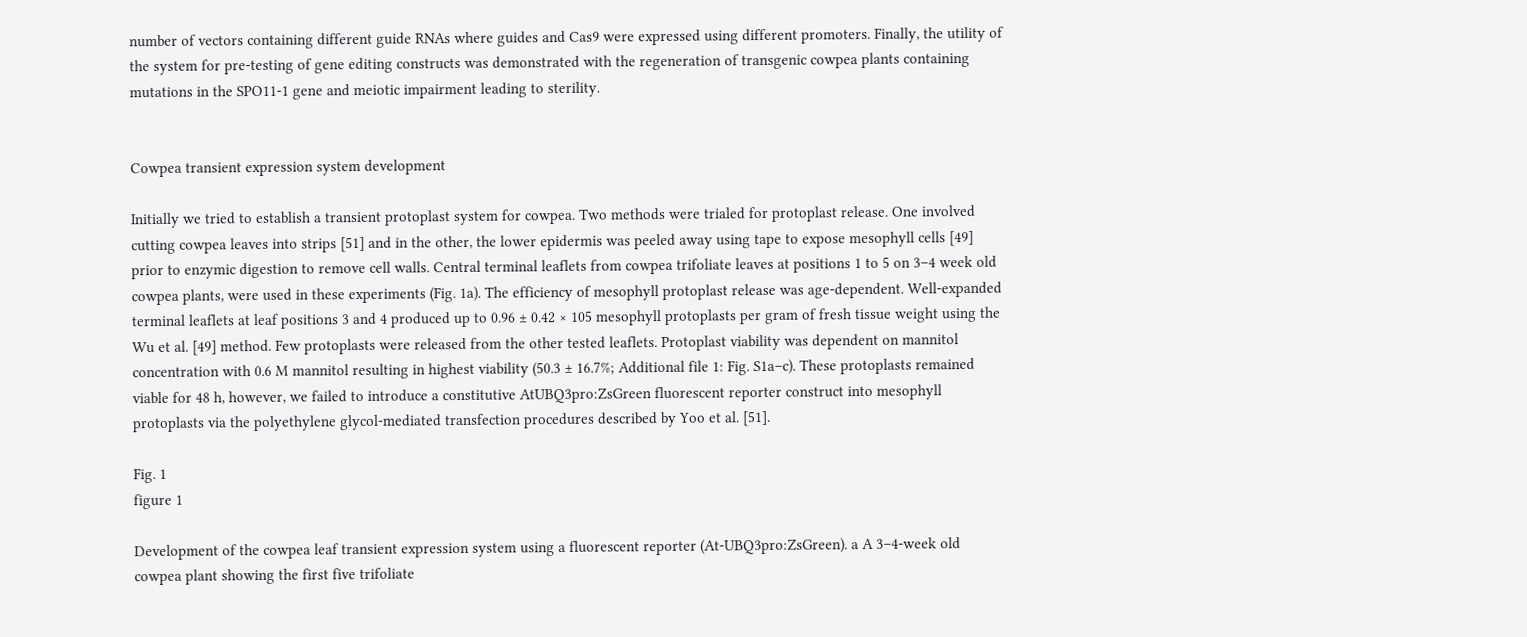number of vectors containing different guide RNAs where guides and Cas9 were expressed using different promoters. Finally, the utility of the system for pre-testing of gene editing constructs was demonstrated with the regeneration of transgenic cowpea plants containing mutations in the SPO11-1 gene and meiotic impairment leading to sterility.


Cowpea transient expression system development

Initially we tried to establish a transient protoplast system for cowpea. Two methods were trialed for protoplast release. One involved cutting cowpea leaves into strips [51] and in the other, the lower epidermis was peeled away using tape to expose mesophyll cells [49] prior to enzymic digestion to remove cell walls. Central terminal leaflets from cowpea trifoliate leaves at positions 1 to 5 on 3–4 week old cowpea plants, were used in these experiments (Fig. 1a). The efficiency of mesophyll protoplast release was age-dependent. Well-expanded terminal leaflets at leaf positions 3 and 4 produced up to 0.96 ± 0.42 × 105 mesophyll protoplasts per gram of fresh tissue weight using the Wu et al. [49] method. Few protoplasts were released from the other tested leaflets. Protoplast viability was dependent on mannitol concentration with 0.6 M mannitol resulting in highest viability (50.3 ± 16.7%; Additional file 1: Fig. S1a–c). These protoplasts remained viable for 48 h, however, we failed to introduce a constitutive AtUBQ3pro:ZsGreen fluorescent reporter construct into mesophyll protoplasts via the polyethylene glycol-mediated transfection procedures described by Yoo et al. [51].

Fig. 1
figure 1

Development of the cowpea leaf transient expression system using a fluorescent reporter (At-UBQ3pro:ZsGreen). a A 3–4-week old cowpea plant showing the first five trifoliate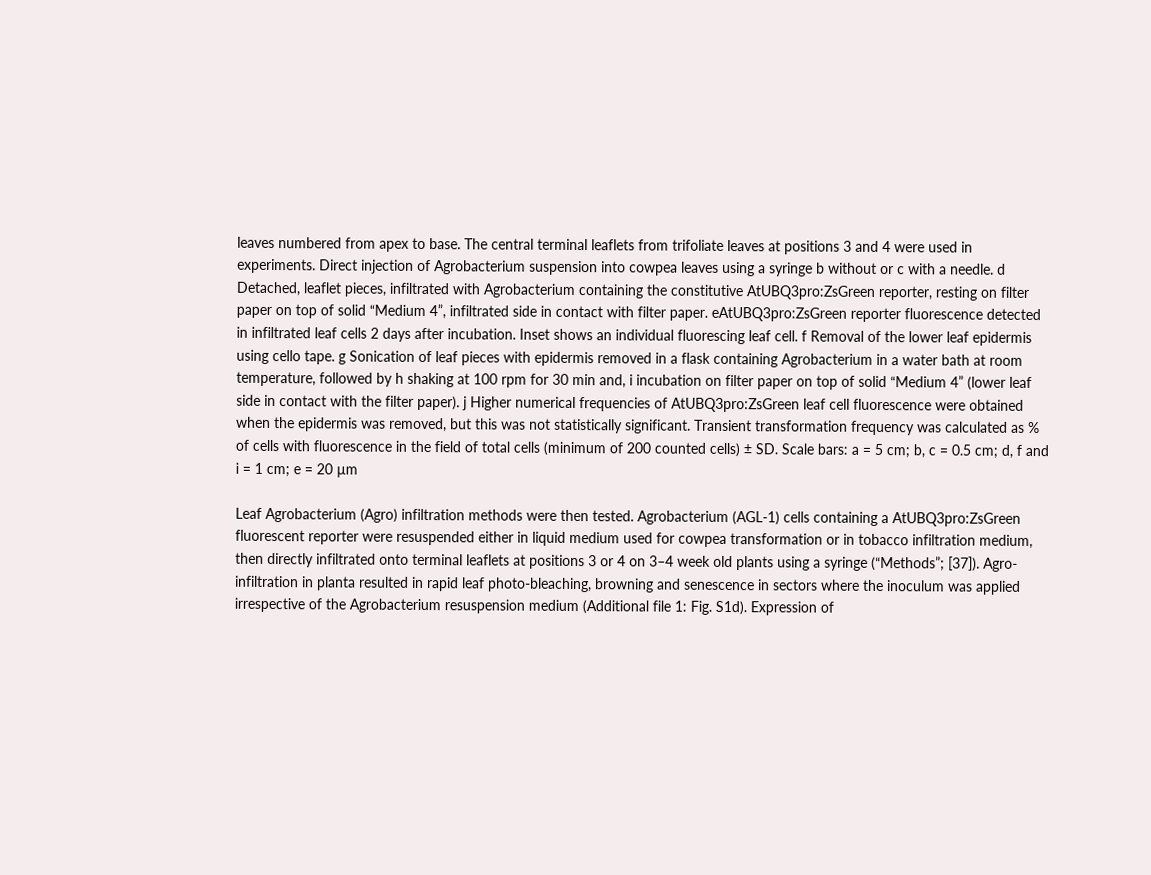leaves numbered from apex to base. The central terminal leaflets from trifoliate leaves at positions 3 and 4 were used in experiments. Direct injection of Agrobacterium suspension into cowpea leaves using a syringe b without or c with a needle. d Detached, leaflet pieces, infiltrated with Agrobacterium containing the constitutive AtUBQ3pro:ZsGreen reporter, resting on filter paper on top of solid “Medium 4”, infiltrated side in contact with filter paper. eAtUBQ3pro:ZsGreen reporter fluorescence detected in infiltrated leaf cells 2 days after incubation. Inset shows an individual fluorescing leaf cell. f Removal of the lower leaf epidermis using cello tape. g Sonication of leaf pieces with epidermis removed in a flask containing Agrobacterium in a water bath at room temperature, followed by h shaking at 100 rpm for 30 min and, i incubation on filter paper on top of solid “Medium 4” (lower leaf side in contact with the filter paper). j Higher numerical frequencies of AtUBQ3pro:ZsGreen leaf cell fluorescence were obtained when the epidermis was removed, but this was not statistically significant. Transient transformation frequency was calculated as % of cells with fluorescence in the field of total cells (minimum of 200 counted cells) ± SD. Scale bars: a = 5 cm; b, c = 0.5 cm; d, f and i = 1 cm; e = 20 µm

Leaf Agrobacterium (Agro) infiltration methods were then tested. Agrobacterium (AGL-1) cells containing a AtUBQ3pro:ZsGreen fluorescent reporter were resuspended either in liquid medium used for cowpea transformation or in tobacco infiltration medium, then directly infiltrated onto terminal leaflets at positions 3 or 4 on 3–4 week old plants using a syringe (“Methods”; [37]). Agro-infiltration in planta resulted in rapid leaf photo-bleaching, browning and senescence in sectors where the inoculum was applied irrespective of the Agrobacterium resuspension medium (Additional file 1: Fig. S1d). Expression of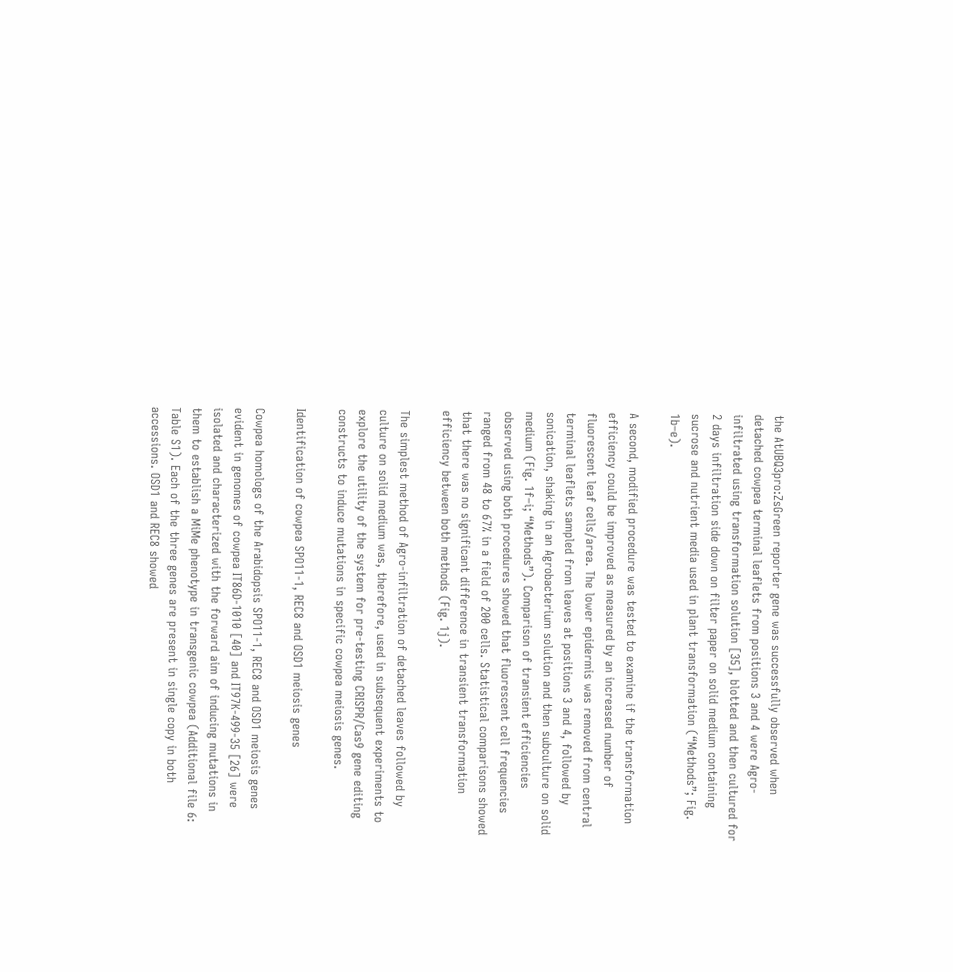the AtUBQ3pro:ZsGreen reporter gene was successfully observed when detached cowpea terminal leaflets from positions 3 and 4 were Agro-infiltrated using transformation solution [35], blotted and then cultured for 2 days infiltration side down on filter paper on solid medium containing sucrose and nutrient media used in plant transformation (“Methods”; Fig. 1b–e).

A second, modified procedure was tested to examine if the transformation efficiency could be improved as measured by an increased number of fluorescent leaf cells/area. The lower epidermis was removed from central terminal leaflets sampled from leaves at positions 3 and 4, followed by sonication, shaking in an Agrobacterium solution and then subculture on solid medium (Fig. 1f–i; “Methods”). Comparison of transient efficiencies observed using both procedures showed that fluorescent cell frequencies ranged from 48 to 67% in a field of 200 cells. Statistical comparisons showed that there was no significant difference in transient transformation efficiency between both methods (Fig. 1j).

The simplest method of Agro-infiltration of detached leaves followed by culture on solid medium was, therefore, used in subsequent experiments to explore the utility of the system for pre-testing CRISPR/Cas9 gene editing constructs to induce mutations in specific cowpea meiosis genes.

Identification of cowpea SPO11-1, REC8 and OSD1 meiosis genes

Cowpea homologs of the Arabidopsis SPO11-1, REC8 and OSD1 meiosis genes evident in genomes of cowpea IT86D-1010 [40] and IT97K-499-35 [26] were isolated and characterized with the forward aim of inducing mutations in them to establish a MiMe phenotype in transgenic cowpea (Additional file 6: Table S1). Each of the three genes are present in single copy in both accessions. OSD1 and REC8 showed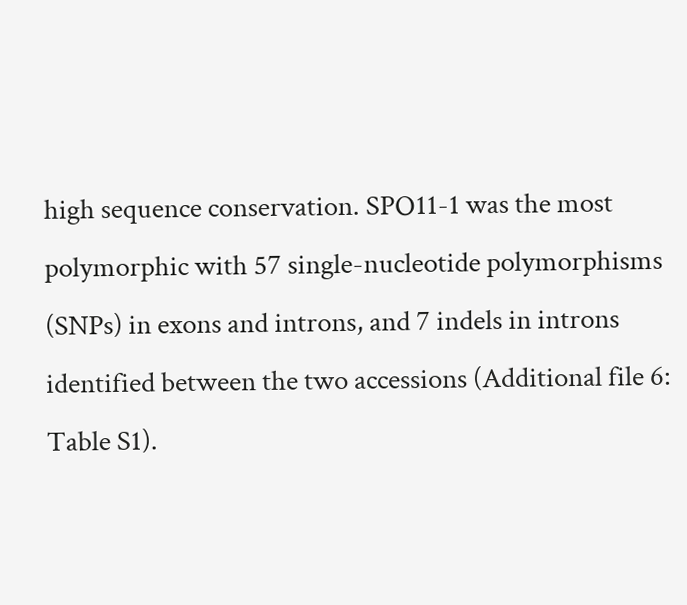high sequence conservation. SPO11-1 was the most polymorphic with 57 single-nucleotide polymorphisms (SNPs) in exons and introns, and 7 indels in introns identified between the two accessions (Additional file 6: Table S1).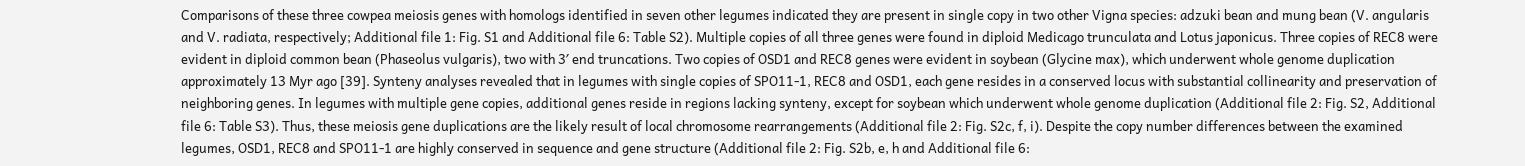Comparisons of these three cowpea meiosis genes with homologs identified in seven other legumes indicated they are present in single copy in two other Vigna species: adzuki bean and mung bean (V. angularis and V. radiata, respectively; Additional file 1: Fig. S1 and Additional file 6: Table S2). Multiple copies of all three genes were found in diploid Medicago trunculata and Lotus japonicus. Three copies of REC8 were evident in diploid common bean (Phaseolus vulgaris), two with 3′ end truncations. Two copies of OSD1 and REC8 genes were evident in soybean (Glycine max), which underwent whole genome duplication approximately 13 Myr ago [39]. Synteny analyses revealed that in legumes with single copies of SPO11-1, REC8 and OSD1, each gene resides in a conserved locus with substantial collinearity and preservation of neighboring genes. In legumes with multiple gene copies, additional genes reside in regions lacking synteny, except for soybean which underwent whole genome duplication (Additional file 2: Fig. S2, Additional file 6: Table S3). Thus, these meiosis gene duplications are the likely result of local chromosome rearrangements (Additional file 2: Fig. S2c, f, i). Despite the copy number differences between the examined legumes, OSD1, REC8 and SPO11-1 are highly conserved in sequence and gene structure (Additional file 2: Fig. S2b, e, h and Additional file 6: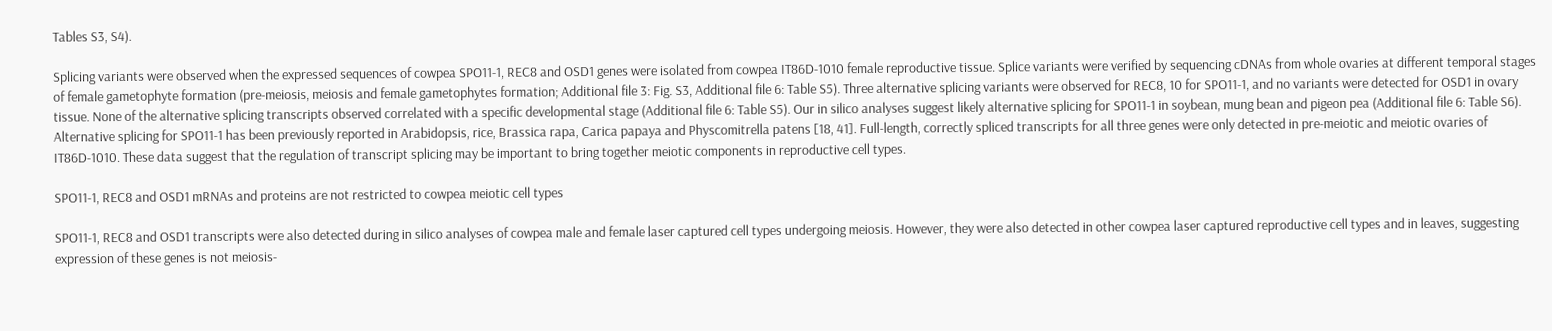Tables S3, S4).

Splicing variants were observed when the expressed sequences of cowpea SPO11-1, REC8 and OSD1 genes were isolated from cowpea IT86D-1010 female reproductive tissue. Splice variants were verified by sequencing cDNAs from whole ovaries at different temporal stages of female gametophyte formation (pre-meiosis, meiosis and female gametophytes formation; Additional file 3: Fig. S3, Additional file 6: Table S5). Three alternative splicing variants were observed for REC8, 10 for SPO11-1, and no variants were detected for OSD1 in ovary tissue. None of the alternative splicing transcripts observed correlated with a specific developmental stage (Additional file 6: Table S5). Our in silico analyses suggest likely alternative splicing for SPO11-1 in soybean, mung bean and pigeon pea (Additional file 6: Table S6). Alternative splicing for SPO11-1 has been previously reported in Arabidopsis, rice, Brassica rapa, Carica papaya and Physcomitrella patens [18, 41]. Full-length, correctly spliced transcripts for all three genes were only detected in pre-meiotic and meiotic ovaries of IT86D-1010. These data suggest that the regulation of transcript splicing may be important to bring together meiotic components in reproductive cell types.

SPO11-1, REC8 and OSD1 mRNAs and proteins are not restricted to cowpea meiotic cell types

SPO11-1, REC8 and OSD1 transcripts were also detected during in silico analyses of cowpea male and female laser captured cell types undergoing meiosis. However, they were also detected in other cowpea laser captured reproductive cell types and in leaves, suggesting expression of these genes is not meiosis-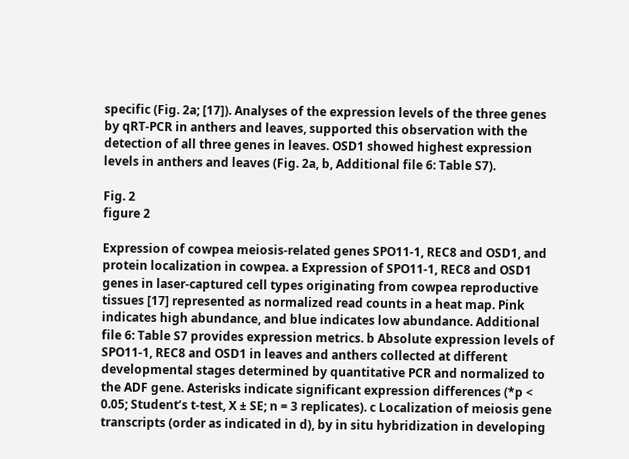specific (Fig. 2a; [17]). Analyses of the expression levels of the three genes by qRT-PCR in anthers and leaves, supported this observation with the detection of all three genes in leaves. OSD1 showed highest expression levels in anthers and leaves (Fig. 2a, b, Additional file 6: Table S7).

Fig. 2
figure 2

Expression of cowpea meiosis-related genes SPO11-1, REC8 and OSD1, and protein localization in cowpea. a Expression of SPO11-1, REC8 and OSD1 genes in laser-captured cell types originating from cowpea reproductive tissues [17] represented as normalized read counts in a heat map. Pink indicates high abundance, and blue indicates low abundance. Additional file 6: Table S7 provides expression metrics. b Absolute expression levels of SPO11-1, REC8 and OSD1 in leaves and anthers collected at different developmental stages determined by quantitative PCR and normalized to the ADF gene. Asterisks indicate significant expression differences (*p < 0.05; Student’s t-test, X ± SE; n = 3 replicates). c Localization of meiosis gene transcripts (order as indicated in d), by in situ hybridization in developing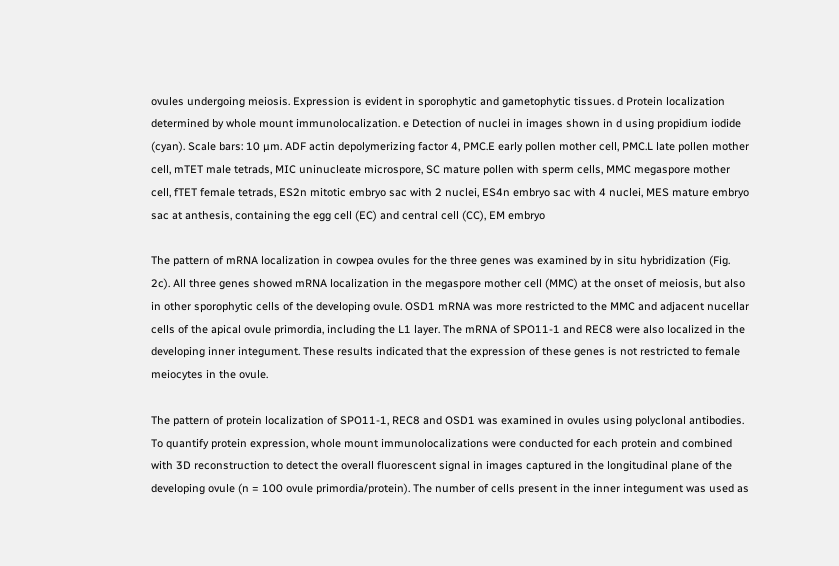ovules undergoing meiosis. Expression is evident in sporophytic and gametophytic tissues. d Protein localization determined by whole mount immunolocalization. e Detection of nuclei in images shown in d using propidium iodide (cyan). Scale bars: 10 µm. ADF actin depolymerizing factor 4, PMC.E early pollen mother cell, PMC.L late pollen mother cell, mTET male tetrads, MIC uninucleate microspore, SC mature pollen with sperm cells, MMC megaspore mother cell, fTET female tetrads, ES2n mitotic embryo sac with 2 nuclei, ES4n embryo sac with 4 nuclei, MES mature embryo sac at anthesis, containing the egg cell (EC) and central cell (CC), EM embryo

The pattern of mRNA localization in cowpea ovules for the three genes was examined by in situ hybridization (Fig. 2c). All three genes showed mRNA localization in the megaspore mother cell (MMC) at the onset of meiosis, but also in other sporophytic cells of the developing ovule. OSD1 mRNA was more restricted to the MMC and adjacent nucellar cells of the apical ovule primordia, including the L1 layer. The mRNA of SPO11-1 and REC8 were also localized in the developing inner integument. These results indicated that the expression of these genes is not restricted to female meiocytes in the ovule.

The pattern of protein localization of SPO11-1, REC8 and OSD1 was examined in ovules using polyclonal antibodies. To quantify protein expression, whole mount immunolocalizations were conducted for each protein and combined with 3D reconstruction to detect the overall fluorescent signal in images captured in the longitudinal plane of the developing ovule (n = 100 ovule primordia/protein). The number of cells present in the inner integument was used as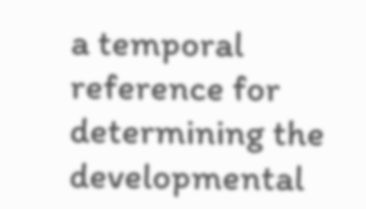a temporal reference for determining the developmental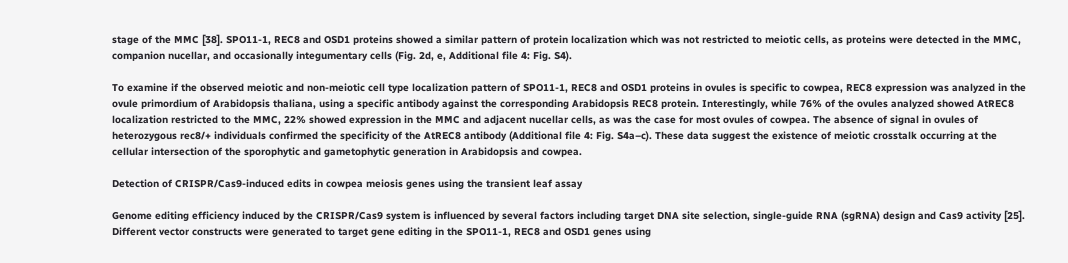stage of the MMC [38]. SPO11-1, REC8 and OSD1 proteins showed a similar pattern of protein localization which was not restricted to meiotic cells, as proteins were detected in the MMC, companion nucellar, and occasionally integumentary cells (Fig. 2d, e, Additional file 4: Fig. S4).

To examine if the observed meiotic and non-meiotic cell type localization pattern of SPO11-1, REC8 and OSD1 proteins in ovules is specific to cowpea, REC8 expression was analyzed in the ovule primordium of Arabidopsis thaliana, using a specific antibody against the corresponding Arabidopsis REC8 protein. Interestingly, while 76% of the ovules analyzed showed AtREC8 localization restricted to the MMC, 22% showed expression in the MMC and adjacent nucellar cells, as was the case for most ovules of cowpea. The absence of signal in ovules of heterozygous rec8/+ individuals confirmed the specificity of the AtREC8 antibody (Additional file 4: Fig. S4a–c). These data suggest the existence of meiotic crosstalk occurring at the cellular intersection of the sporophytic and gametophytic generation in Arabidopsis and cowpea.

Detection of CRISPR/Cas9-induced edits in cowpea meiosis genes using the transient leaf assay

Genome editing efficiency induced by the CRISPR/Cas9 system is influenced by several factors including target DNA site selection, single-guide RNA (sgRNA) design and Cas9 activity [25]. Different vector constructs were generated to target gene editing in the SPO11-1, REC8 and OSD1 genes using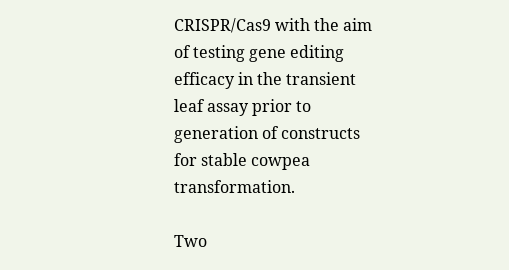CRISPR/Cas9 with the aim of testing gene editing efficacy in the transient leaf assay prior to generation of constructs for stable cowpea transformation.

Two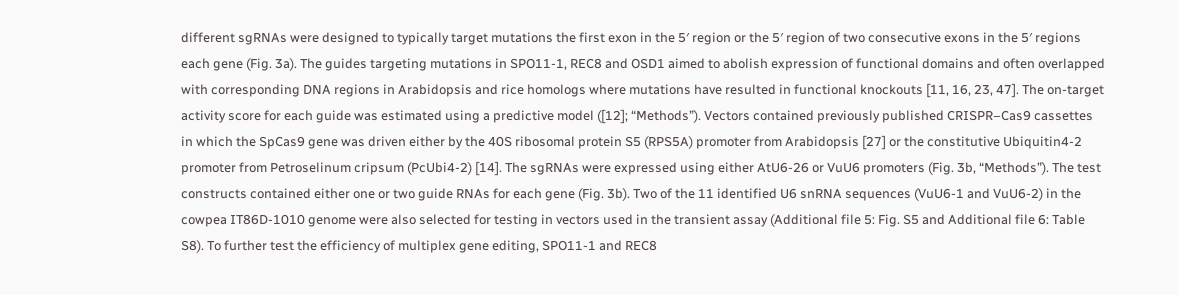different sgRNAs were designed to typically target mutations the first exon in the 5′ region or the 5′ region of two consecutive exons in the 5′ regions each gene (Fig. 3a). The guides targeting mutations in SPO11-1, REC8 and OSD1 aimed to abolish expression of functional domains and often overlapped with corresponding DNA regions in Arabidopsis and rice homologs where mutations have resulted in functional knockouts [11, 16, 23, 47]. The on-target activity score for each guide was estimated using a predictive model ([12]; “Methods”). Vectors contained previously published CRISPR–Cas9 cassettes in which the SpCas9 gene was driven either by the 40S ribosomal protein S5 (RPS5A) promoter from Arabidopsis [27] or the constitutive Ubiquitin4-2 promoter from Petroselinum cripsum (PcUbi4-2) [14]. The sgRNAs were expressed using either AtU6-26 or VuU6 promoters (Fig. 3b, “Methods”). The test constructs contained either one or two guide RNAs for each gene (Fig. 3b). Two of the 11 identified U6 snRNA sequences (VuU6-1 and VuU6-2) in the cowpea IT86D-1010 genome were also selected for testing in vectors used in the transient assay (Additional file 5: Fig. S5 and Additional file 6: Table S8). To further test the efficiency of multiplex gene editing, SPO11-1 and REC8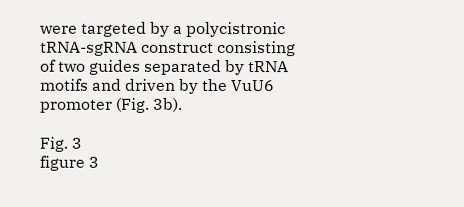were targeted by a polycistronic tRNA-sgRNA construct consisting of two guides separated by tRNA motifs and driven by the VuU6 promoter (Fig. 3b).

Fig. 3
figure 3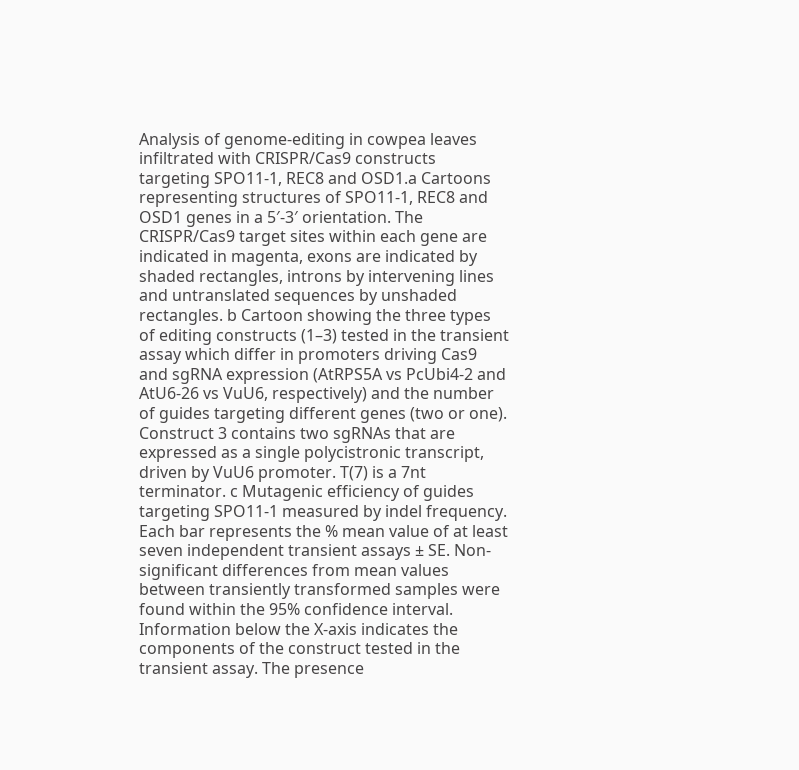Analysis of genome-editing in cowpea leaves infiltrated with CRISPR/Cas9 constructs targeting SPO11-1, REC8 and OSD1.a Cartoons representing structures of SPO11-1, REC8 and OSD1 genes in a 5′-3′ orientation. The CRISPR/Cas9 target sites within each gene are indicated in magenta, exons are indicated by shaded rectangles, introns by intervening lines and untranslated sequences by unshaded rectangles. b Cartoon showing the three types of editing constructs (1–3) tested in the transient assay which differ in promoters driving Cas9 and sgRNA expression (AtRPS5A vs PcUbi4-2 and AtU6-26 vs VuU6, respectively) and the number of guides targeting different genes (two or one). Construct 3 contains two sgRNAs that are expressed as a single polycistronic transcript, driven by VuU6 promoter. T(7) is a 7nt terminator. c Mutagenic efficiency of guides targeting SPO11-1 measured by indel frequency. Each bar represents the % mean value of at least seven independent transient assays ± SE. Non-significant differences from mean values between transiently transformed samples were found within the 95% confidence interval. Information below the X-axis indicates the components of the construct tested in the transient assay. The presence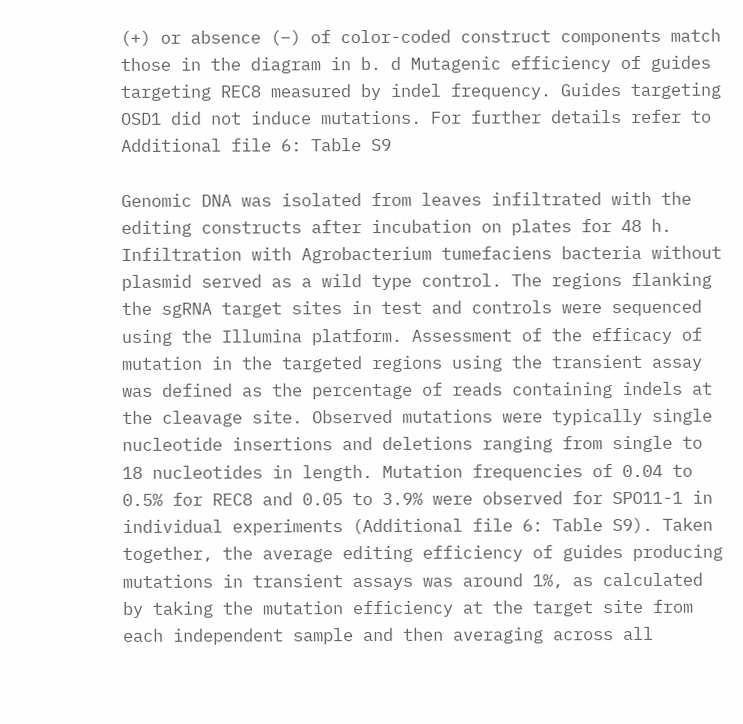(+) or absence (−) of color-coded construct components match those in the diagram in b. d Mutagenic efficiency of guides targeting REC8 measured by indel frequency. Guides targeting OSD1 did not induce mutations. For further details refer to Additional file 6: Table S9

Genomic DNA was isolated from leaves infiltrated with the editing constructs after incubation on plates for 48 h. Infiltration with Agrobacterium tumefaciens bacteria without plasmid served as a wild type control. The regions flanking the sgRNA target sites in test and controls were sequenced using the Illumina platform. Assessment of the efficacy of mutation in the targeted regions using the transient assay was defined as the percentage of reads containing indels at the cleavage site. Observed mutations were typically single nucleotide insertions and deletions ranging from single to 18 nucleotides in length. Mutation frequencies of 0.04 to 0.5% for REC8 and 0.05 to 3.9% were observed for SPO11-1 in individual experiments (Additional file 6: Table S9). Taken together, the average editing efficiency of guides producing mutations in transient assays was around 1%, as calculated by taking the mutation efficiency at the target site from each independent sample and then averaging across all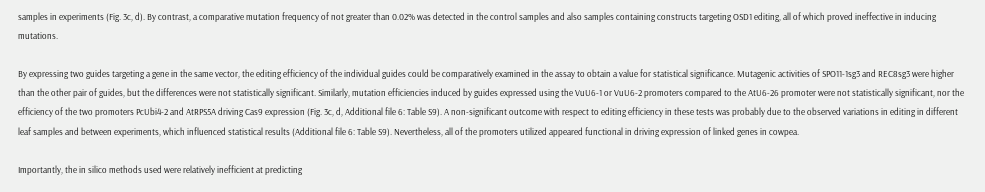samples in experiments (Fig. 3c, d). By contrast, a comparative mutation frequency of not greater than 0.02% was detected in the control samples and also samples containing constructs targeting OSD1 editing, all of which proved ineffective in inducing mutations.

By expressing two guides targeting a gene in the same vector, the editing efficiency of the individual guides could be comparatively examined in the assay to obtain a value for statistical significance. Mutagenic activities of SPO11-1sg3 and REC8sg3 were higher than the other pair of guides, but the differences were not statistically significant. Similarly, mutation efficiencies induced by guides expressed using the VuU6-1 or VuU6-2 promoters compared to the AtU6-26 promoter were not statistically significant, nor the efficiency of the two promoters PcUbi4-2 and AtRPS5A driving Cas9 expression (Fig. 3c, d, Additional file 6: Table S9). A non-significant outcome with respect to editing efficiency in these tests was probably due to the observed variations in editing in different leaf samples and between experiments, which influenced statistical results (Additional file 6: Table S9). Nevertheless, all of the promoters utilized appeared functional in driving expression of linked genes in cowpea.

Importantly, the in silico methods used were relatively inefficient at predicting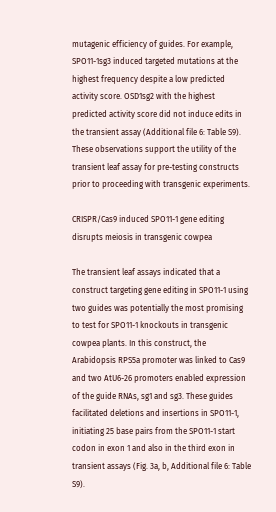mutagenic efficiency of guides. For example, SPO11-1sg3 induced targeted mutations at the highest frequency despite a low predicted activity score. OSD1sg2 with the highest predicted activity score did not induce edits in the transient assay (Additional file 6: Table S9). These observations support the utility of the transient leaf assay for pre-testing constructs prior to proceeding with transgenic experiments.

CRISPR/Cas9 induced SPO11-1 gene editing disrupts meiosis in transgenic cowpea

The transient leaf assays indicated that a construct targeting gene editing in SPO11-1 using two guides was potentially the most promising to test for SPO11-1 knockouts in transgenic cowpea plants. In this construct, the Arabidopsis RPS5a promoter was linked to Cas9 and two AtU6-26 promoters enabled expression of the guide RNAs, sg1 and sg3. These guides facilitated deletions and insertions in SPO11-1, initiating 25 base pairs from the SPO11-1 start codon in exon 1 and also in the third exon in transient assays (Fig. 3a, b, Additional file 6: Table S9).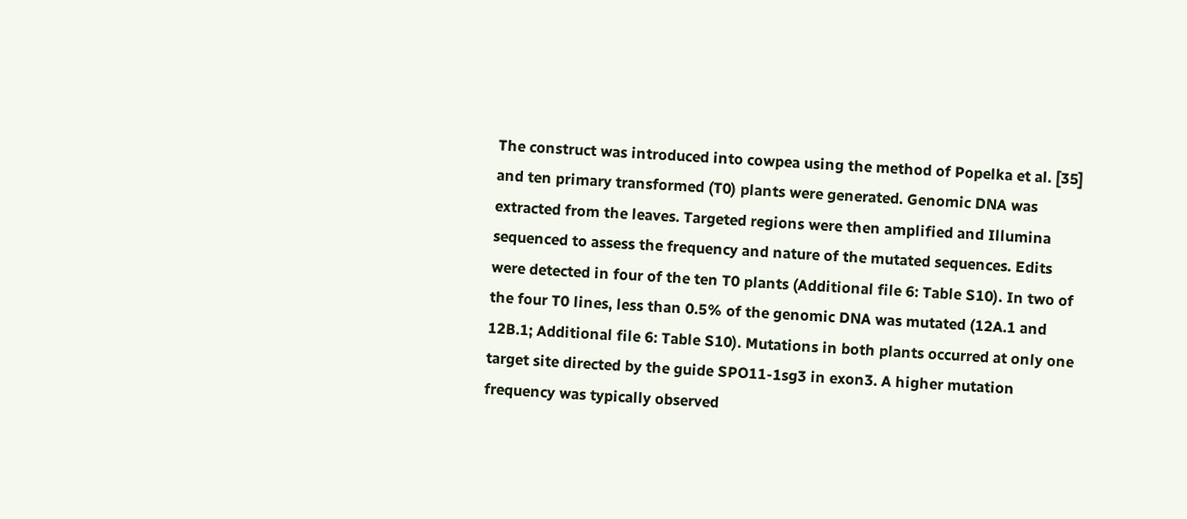The construct was introduced into cowpea using the method of Popelka et al. [35] and ten primary transformed (T0) plants were generated. Genomic DNA was extracted from the leaves. Targeted regions were then amplified and Illumina sequenced to assess the frequency and nature of the mutated sequences. Edits were detected in four of the ten T0 plants (Additional file 6: Table S10). In two of the four T0 lines, less than 0.5% of the genomic DNA was mutated (12A.1 and 12B.1; Additional file 6: Table S10). Mutations in both plants occurred at only one target site directed by the guide SPO11-1sg3 in exon3. A higher mutation frequency was typically observed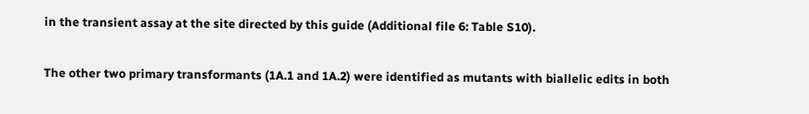in the transient assay at the site directed by this guide (Additional file 6: Table S10).

The other two primary transformants (1A.1 and 1A.2) were identified as mutants with biallelic edits in both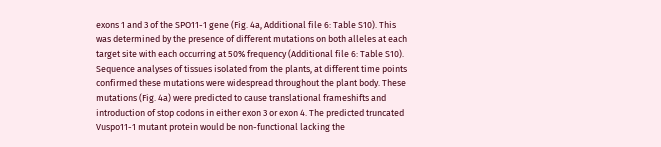exons 1 and 3 of the SPO11-1 gene (Fig. 4a, Additional file 6: Table S10). This was determined by the presence of different mutations on both alleles at each target site with each occurring at 50% frequency (Additional file 6: Table S10). Sequence analyses of tissues isolated from the plants, at different time points confirmed these mutations were widespread throughout the plant body. These mutations (Fig. 4a) were predicted to cause translational frameshifts and introduction of stop codons in either exon 3 or exon 4. The predicted truncated Vuspo11-1 mutant protein would be non-functional lacking the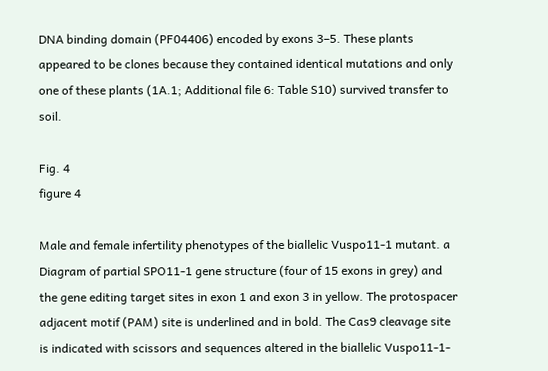DNA binding domain (PF04406) encoded by exons 3–5. These plants appeared to be clones because they contained identical mutations and only one of these plants (1A.1; Additional file 6: Table S10) survived transfer to soil.

Fig. 4
figure 4

Male and female infertility phenotypes of the biallelic Vuspo11-1 mutant. a Diagram of partial SPO11-1 gene structure (four of 15 exons in grey) and the gene editing target sites in exon 1 and exon 3 in yellow. The protospacer adjacent motif (PAM) site is underlined and in bold. The Cas9 cleavage site is indicated with scissors and sequences altered in the biallelic Vuspo11-1-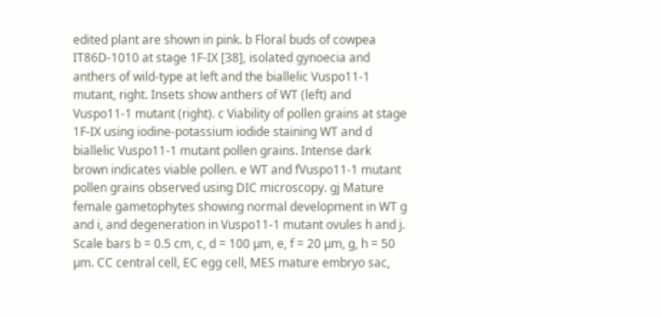edited plant are shown in pink. b Floral buds of cowpea IT86D-1010 at stage 1F-IX [38], isolated gynoecia and anthers of wild-type at left and the biallelic Vuspo11-1 mutant, right. Insets show anthers of WT (left) and Vuspo11-1 mutant (right). c Viability of pollen grains at stage 1F-IX using iodine-potassium iodide staining WT and d biallelic Vuspo11-1 mutant pollen grains. Intense dark brown indicates viable pollen. e WT and fVuspo11-1 mutant pollen grains observed using DIC microscopy. gj Mature female gametophytes showing normal development in WT g and i, and degeneration in Vuspo11-1 mutant ovules h and j. Scale bars b = 0.5 cm, c, d = 100 µm, e, f = 20 µm, g, h = 50 µm. CC central cell, EC egg cell, MES mature embryo sac,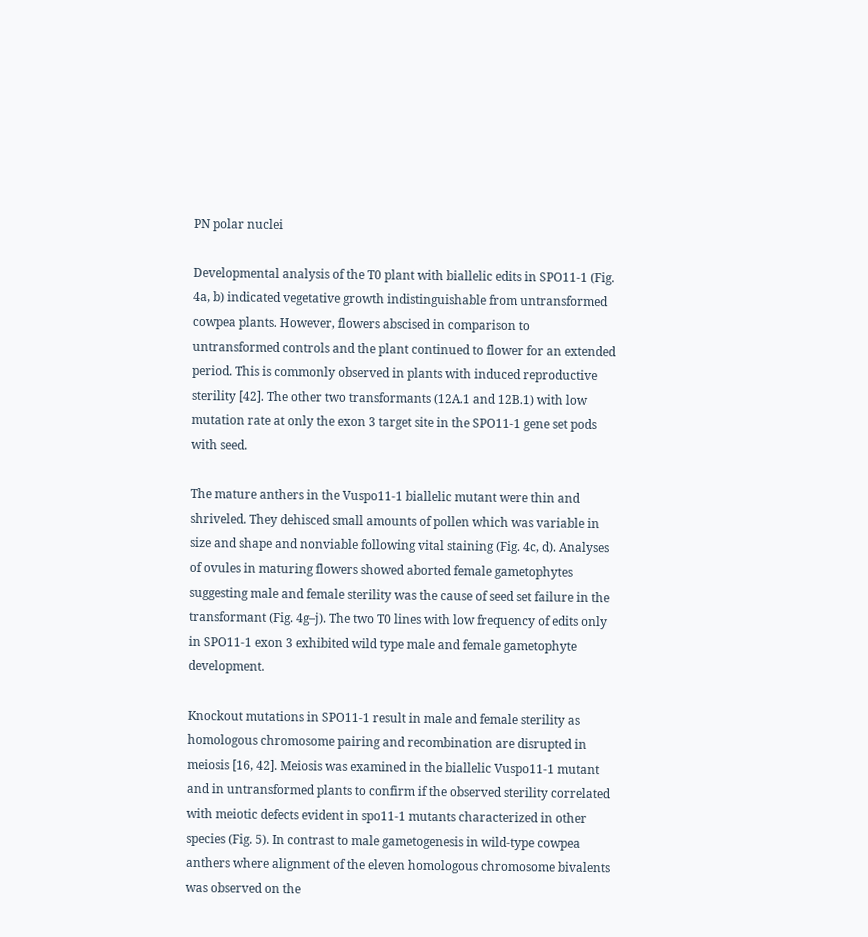PN polar nuclei

Developmental analysis of the T0 plant with biallelic edits in SPO11-1 (Fig. 4a, b) indicated vegetative growth indistinguishable from untransformed cowpea plants. However, flowers abscised in comparison to untransformed controls and the plant continued to flower for an extended period. This is commonly observed in plants with induced reproductive sterility [42]. The other two transformants (12A.1 and 12B.1) with low mutation rate at only the exon 3 target site in the SPO11-1 gene set pods with seed.

The mature anthers in the Vuspo11-1 biallelic mutant were thin and shriveled. They dehisced small amounts of pollen which was variable in size and shape and nonviable following vital staining (Fig. 4c, d). Analyses of ovules in maturing flowers showed aborted female gametophytes suggesting male and female sterility was the cause of seed set failure in the transformant (Fig. 4g–j). The two T0 lines with low frequency of edits only in SPO11-1 exon 3 exhibited wild type male and female gametophyte development.

Knockout mutations in SPO11-1 result in male and female sterility as homologous chromosome pairing and recombination are disrupted in meiosis [16, 42]. Meiosis was examined in the biallelic Vuspo11-1 mutant and in untransformed plants to confirm if the observed sterility correlated with meiotic defects evident in spo11-1 mutants characterized in other species (Fig. 5). In contrast to male gametogenesis in wild-type cowpea anthers where alignment of the eleven homologous chromosome bivalents was observed on the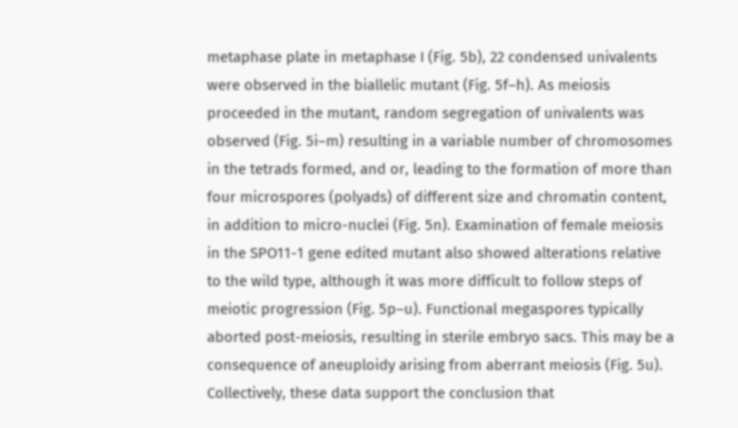metaphase plate in metaphase I (Fig. 5b), 22 condensed univalents were observed in the biallelic mutant (Fig. 5f–h). As meiosis proceeded in the mutant, random segregation of univalents was observed (Fig. 5i–m) resulting in a variable number of chromosomes in the tetrads formed, and or, leading to the formation of more than four microspores (polyads) of different size and chromatin content, in addition to micro-nuclei (Fig. 5n). Examination of female meiosis in the SPO11-1 gene edited mutant also showed alterations relative to the wild type, although it was more difficult to follow steps of meiotic progression (Fig. 5p–u). Functional megaspores typically aborted post-meiosis, resulting in sterile embryo sacs. This may be a consequence of aneuploidy arising from aberrant meiosis (Fig. 5u). Collectively, these data support the conclusion that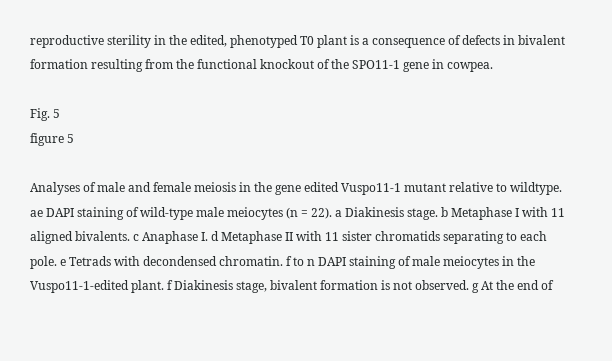reproductive sterility in the edited, phenotyped T0 plant is a consequence of defects in bivalent formation resulting from the functional knockout of the SPO11-1 gene in cowpea.

Fig. 5
figure 5

Analyses of male and female meiosis in the gene edited Vuspo11-1 mutant relative to wildtype. ae DAPI staining of wild-type male meiocytes (n = 22). a Diakinesis stage. b Metaphase I with 11 aligned bivalents. c Anaphase I. d Metaphase II with 11 sister chromatids separating to each pole. e Tetrads with decondensed chromatin. f to n DAPI staining of male meiocytes in the Vuspo11-1-edited plant. f Diakinesis stage, bivalent formation is not observed. g At the end of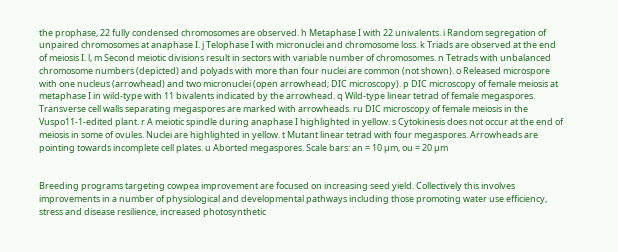the prophase, 22 fully condensed chromosomes are observed. h Metaphase I with 22 univalents. i Random segregation of unpaired chromosomes at anaphase I. j Telophase I with micronuclei and chromosome loss. k Triads are observed at the end of meiosis I. l, m Second meiotic divisions result in sectors with variable number of chromosomes. n Tetrads with unbalanced chromosome numbers (depicted) and polyads with more than four nuclei are common (not shown). o Released microspore with one nucleus (arrowhead) and two micronuclei (open arrowhead; DIC microscopy). p DIC microscopy of female meiosis at metaphase I in wild-type with 11 bivalents indicated by the arrowhead. q Wild-type linear tetrad of female megaspores. Transverse cell walls separating megaspores are marked with arrowheads. ru DIC microscopy of female meiosis in the Vuspo11-1-edited plant. r A meiotic spindle during anaphase I highlighted in yellow. s Cytokinesis does not occur at the end of meiosis in some of ovules. Nuclei are highlighted in yellow. t Mutant linear tetrad with four megaspores. Arrowheads are pointing towards incomplete cell plates. u Aborted megaspores. Scale bars: an = 10 µm, ou = 20 µm


Breeding programs targeting cowpea improvement are focused on increasing seed yield. Collectively this involves improvements in a number of physiological and developmental pathways including those promoting water use efficiency, stress and disease resilience, increased photosynthetic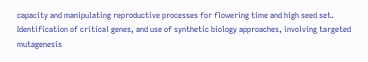capacity and manipulating reproductive processes for flowering time and high seed set. Identification of critical genes, and use of synthetic biology approaches, involving targeted mutagenesis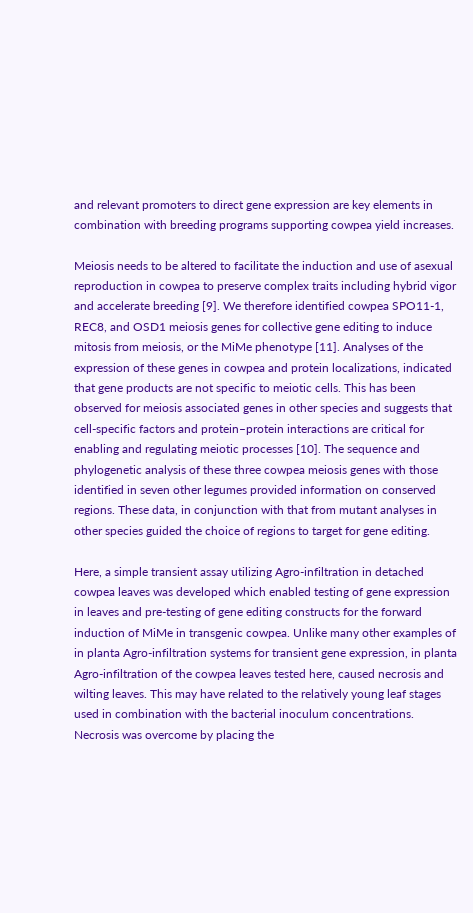and relevant promoters to direct gene expression are key elements in combination with breeding programs supporting cowpea yield increases.

Meiosis needs to be altered to facilitate the induction and use of asexual reproduction in cowpea to preserve complex traits including hybrid vigor and accelerate breeding [9]. We therefore identified cowpea SPO11-1, REC8, and OSD1 meiosis genes for collective gene editing to induce mitosis from meiosis, or the MiMe phenotype [11]. Analyses of the expression of these genes in cowpea and protein localizations, indicated that gene products are not specific to meiotic cells. This has been observed for meiosis associated genes in other species and suggests that cell-specific factors and protein–protein interactions are critical for enabling and regulating meiotic processes [10]. The sequence and phylogenetic analysis of these three cowpea meiosis genes with those identified in seven other legumes provided information on conserved regions. These data, in conjunction with that from mutant analyses in other species guided the choice of regions to target for gene editing.

Here, a simple transient assay utilizing Agro-infiltration in detached cowpea leaves was developed which enabled testing of gene expression in leaves and pre-testing of gene editing constructs for the forward induction of MiMe in transgenic cowpea. Unlike many other examples of in planta Agro-infiltration systems for transient gene expression, in planta Agro-infiltration of the cowpea leaves tested here, caused necrosis and wilting leaves. This may have related to the relatively young leaf stages used in combination with the bacterial inoculum concentrations. Necrosis was overcome by placing the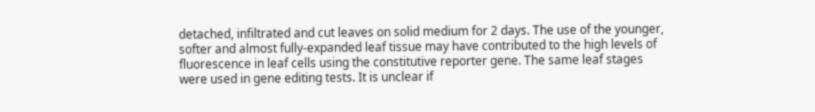detached, infiltrated and cut leaves on solid medium for 2 days. The use of the younger, softer and almost fully-expanded leaf tissue may have contributed to the high levels of fluorescence in leaf cells using the constitutive reporter gene. The same leaf stages were used in gene editing tests. It is unclear if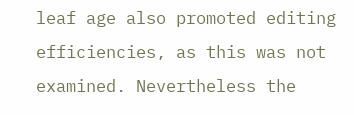leaf age also promoted editing efficiencies, as this was not examined. Nevertheless the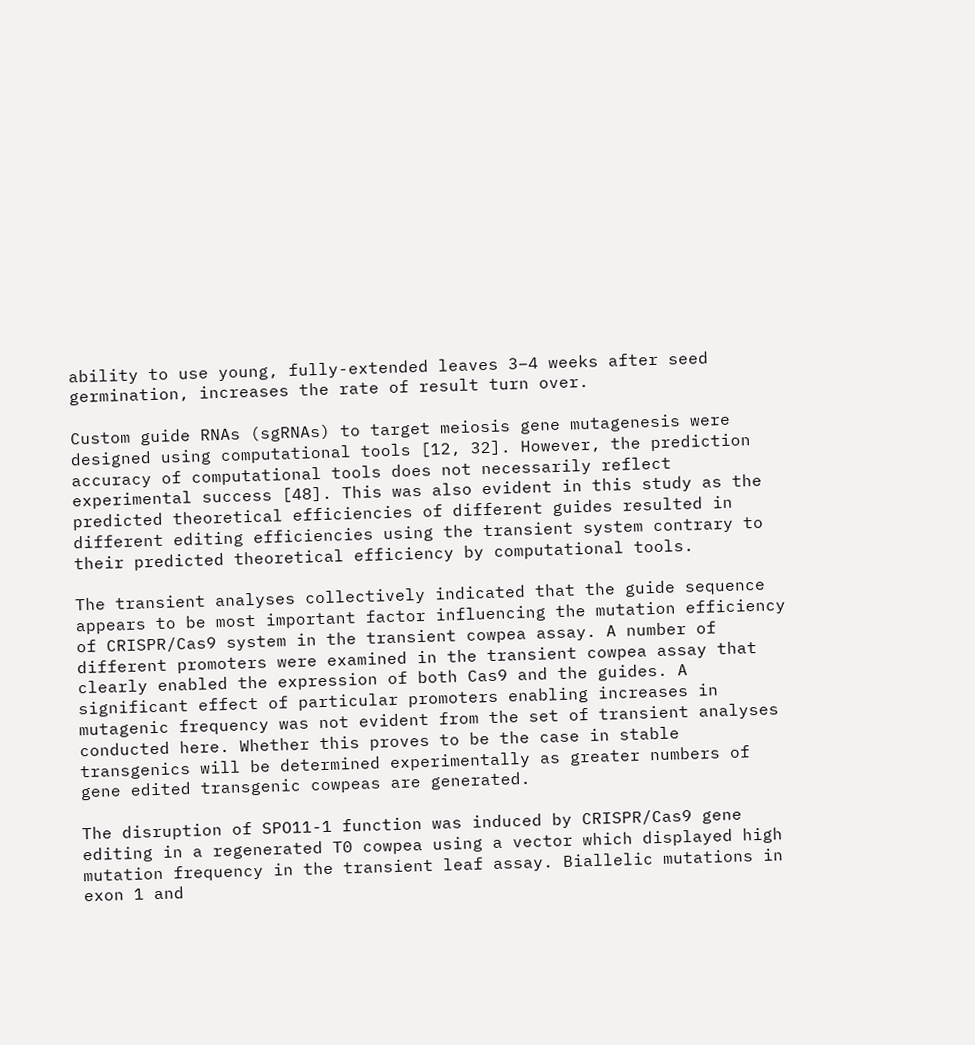ability to use young, fully-extended leaves 3–4 weeks after seed germination, increases the rate of result turn over.

Custom guide RNAs (sgRNAs) to target meiosis gene mutagenesis were designed using computational tools [12, 32]. However, the prediction accuracy of computational tools does not necessarily reflect experimental success [48]. This was also evident in this study as the predicted theoretical efficiencies of different guides resulted in different editing efficiencies using the transient system contrary to their predicted theoretical efficiency by computational tools.

The transient analyses collectively indicated that the guide sequence appears to be most important factor influencing the mutation efficiency of CRISPR/Cas9 system in the transient cowpea assay. A number of different promoters were examined in the transient cowpea assay that clearly enabled the expression of both Cas9 and the guides. A significant effect of particular promoters enabling increases in mutagenic frequency was not evident from the set of transient analyses conducted here. Whether this proves to be the case in stable transgenics will be determined experimentally as greater numbers of gene edited transgenic cowpeas are generated.

The disruption of SPO11-1 function was induced by CRISPR/Cas9 gene editing in a regenerated T0 cowpea using a vector which displayed high mutation frequency in the transient leaf assay. Biallelic mutations in exon 1 and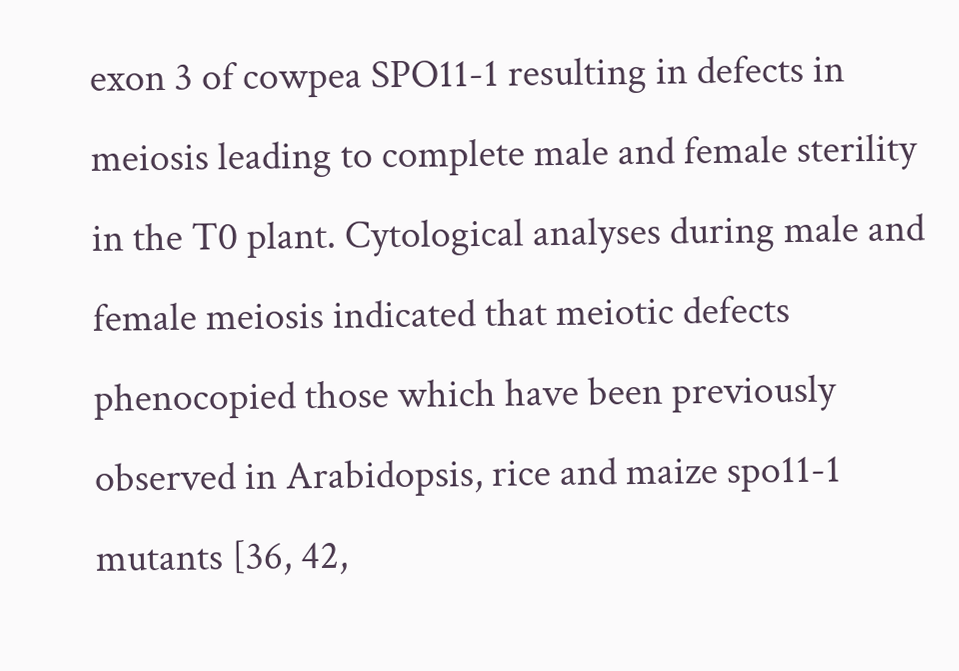exon 3 of cowpea SPO11-1 resulting in defects in meiosis leading to complete male and female sterility in the T0 plant. Cytological analyses during male and female meiosis indicated that meiotic defects phenocopied those which have been previously observed in Arabidopsis, rice and maize spo11-1 mutants [36, 42,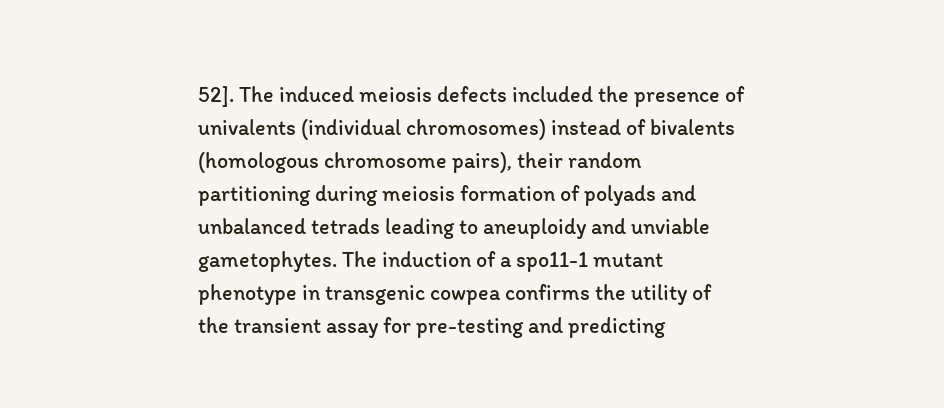52]. The induced meiosis defects included the presence of univalents (individual chromosomes) instead of bivalents (homologous chromosome pairs), their random partitioning during meiosis formation of polyads and unbalanced tetrads leading to aneuploidy and unviable gametophytes. The induction of a spo11-1 mutant phenotype in transgenic cowpea confirms the utility of the transient assay for pre-testing and predicting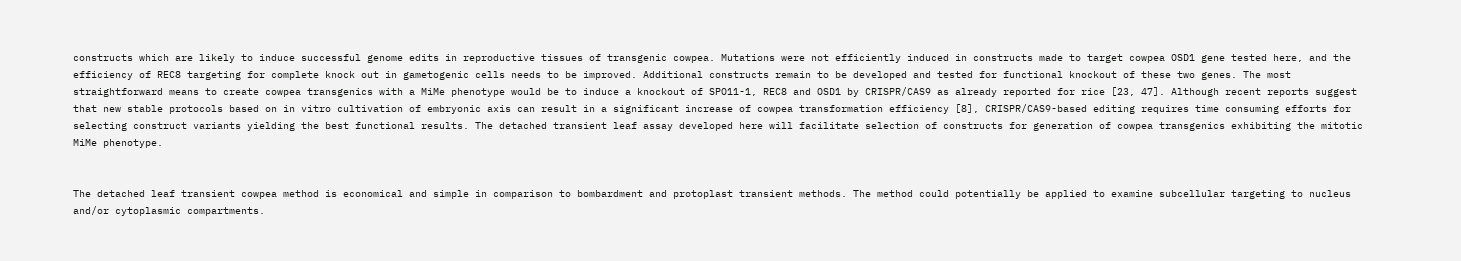constructs which are likely to induce successful genome edits in reproductive tissues of transgenic cowpea. Mutations were not efficiently induced in constructs made to target cowpea OSD1 gene tested here, and the efficiency of REC8 targeting for complete knock out in gametogenic cells needs to be improved. Additional constructs remain to be developed and tested for functional knockout of these two genes. The most straightforward means to create cowpea transgenics with a MiMe phenotype would be to induce a knockout of SPO11-1, REC8 and OSD1 by CRISPR/CAS9 as already reported for rice [23, 47]. Although recent reports suggest that new stable protocols based on in vitro cultivation of embryonic axis can result in a significant increase of cowpea transformation efficiency [8], CRISPR/CAS9-based editing requires time consuming efforts for selecting construct variants yielding the best functional results. The detached transient leaf assay developed here will facilitate selection of constructs for generation of cowpea transgenics exhibiting the mitotic MiMe phenotype.


The detached leaf transient cowpea method is economical and simple in comparison to bombardment and protoplast transient methods. The method could potentially be applied to examine subcellular targeting to nucleus and/or cytoplasmic compartments.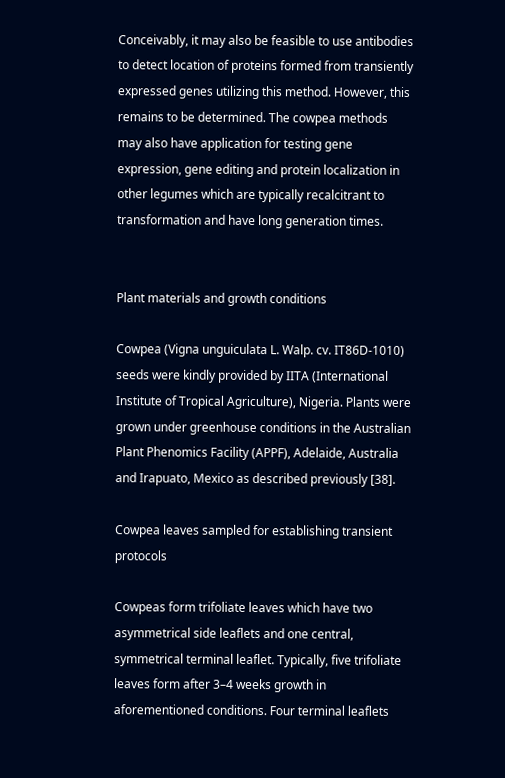Conceivably, it may also be feasible to use antibodies to detect location of proteins formed from transiently expressed genes utilizing this method. However, this remains to be determined. The cowpea methods may also have application for testing gene expression, gene editing and protein localization in other legumes which are typically recalcitrant to transformation and have long generation times.


Plant materials and growth conditions

Cowpea (Vigna unguiculata L. Walp. cv. IT86D-1010) seeds were kindly provided by IITA (International Institute of Tropical Agriculture), Nigeria. Plants were grown under greenhouse conditions in the Australian Plant Phenomics Facility (APPF), Adelaide, Australia and Irapuato, Mexico as described previously [38].

Cowpea leaves sampled for establishing transient protocols

Cowpeas form trifoliate leaves which have two asymmetrical side leaflets and one central, symmetrical terminal leaflet. Typically, five trifoliate leaves form after 3–4 weeks growth in aforementioned conditions. Four terminal leaflets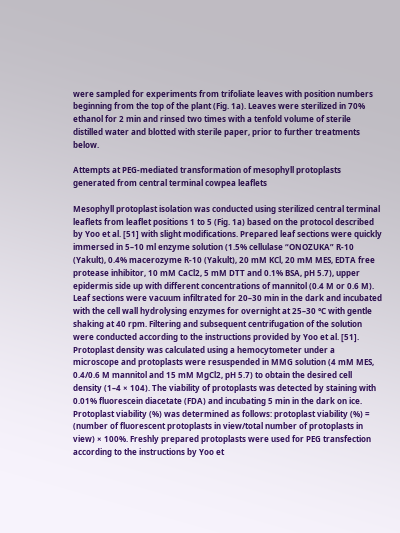were sampled for experiments from trifoliate leaves with position numbers beginning from the top of the plant (Fig. 1a). Leaves were sterilized in 70% ethanol for 2 min and rinsed two times with a tenfold volume of sterile distilled water and blotted with sterile paper, prior to further treatments below.

Attempts at PEG-mediated transformation of mesophyll protoplasts generated from central terminal cowpea leaflets

Mesophyll protoplast isolation was conducted using sterilized central terminal leaflets from leaflet positions 1 to 5 (Fig. 1a) based on the protocol described by Yoo et al. [51] with slight modifications. Prepared leaf sections were quickly immersed in 5–10 ml enzyme solution (1.5% cellulase “ONOZUKA” R-10 (Yakult), 0.4% macerozyme R-10 (Yakult), 20 mM KCl, 20 mM MES, EDTA free protease inhibitor, 10 mM CaCl2, 5 mM DTT and 0.1% BSA, pH 5.7), upper epidermis side up with different concentrations of mannitol (0.4 M or 0.6 M). Leaf sections were vacuum infiltrated for 20–30 min in the dark and incubated with the cell wall hydrolysing enzymes for overnight at 25–30 °C with gentle shaking at 40 rpm. Filtering and subsequent centrifugation of the solution were conducted according to the instructions provided by Yoo et al. [51]. Protoplast density was calculated using a hemocytometer under a microscope and protoplasts were resuspended in MMG solution (4 mM MES, 0.4/0.6 M mannitol and 15 mM MgCl2, pH 5.7) to obtain the desired cell density (1–4 × 104). The viability of protoplasts was detected by staining with 0.01% fluorescein diacetate (FDA) and incubating 5 min in the dark on ice. Protoplast viability (%) was determined as follows: protoplast viability (%) = (number of fluorescent protoplasts in view/total number of protoplasts in view) × 100%. Freshly prepared protoplasts were used for PEG transfection according to the instructions by Yoo et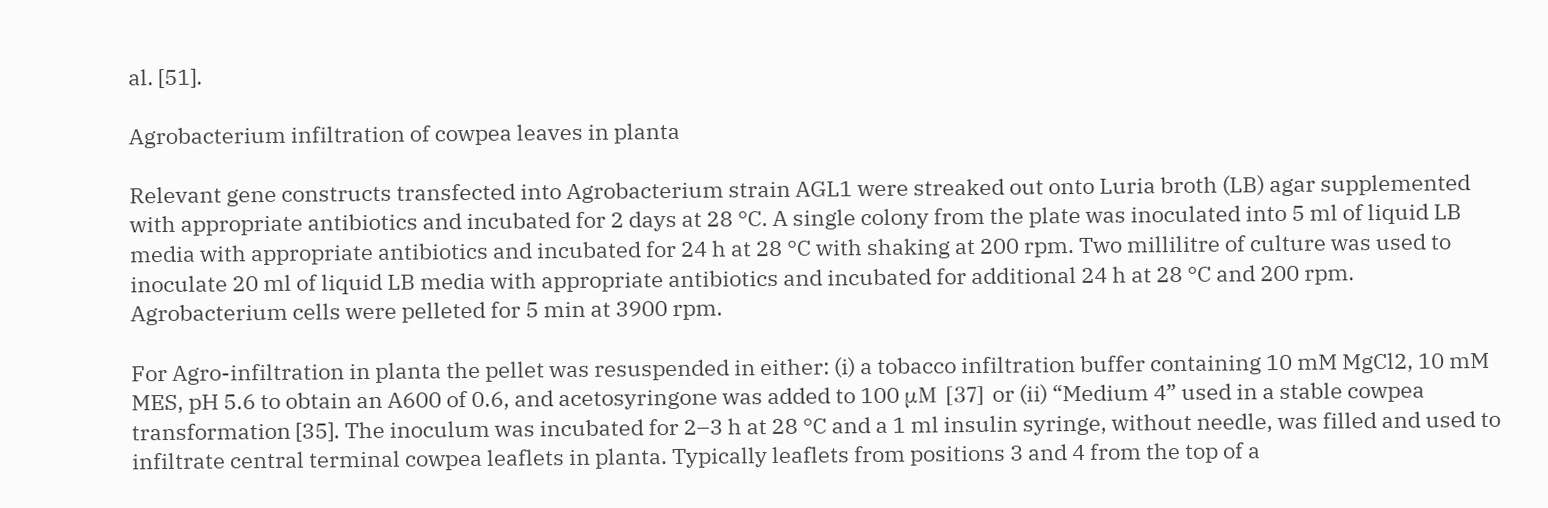al. [51].

Agrobacterium infiltration of cowpea leaves in planta

Relevant gene constructs transfected into Agrobacterium strain AGL1 were streaked out onto Luria broth (LB) agar supplemented with appropriate antibiotics and incubated for 2 days at 28 °C. A single colony from the plate was inoculated into 5 ml of liquid LB media with appropriate antibiotics and incubated for 24 h at 28 °C with shaking at 200 rpm. Two millilitre of culture was used to inoculate 20 ml of liquid LB media with appropriate antibiotics and incubated for additional 24 h at 28 °C and 200 rpm. Agrobacterium cells were pelleted for 5 min at 3900 rpm.

For Agro-infiltration in planta the pellet was resuspended in either: (i) a tobacco infiltration buffer containing 10 mM MgCl2, 10 mM MES, pH 5.6 to obtain an A600 of 0.6, and acetosyringone was added to 100 μM [37] or (ii) “Medium 4” used in a stable cowpea transformation [35]. The inoculum was incubated for 2–3 h at 28 °C and a 1 ml insulin syringe, without needle, was filled and used to infiltrate central terminal cowpea leaflets in planta. Typically leaflets from positions 3 and 4 from the top of a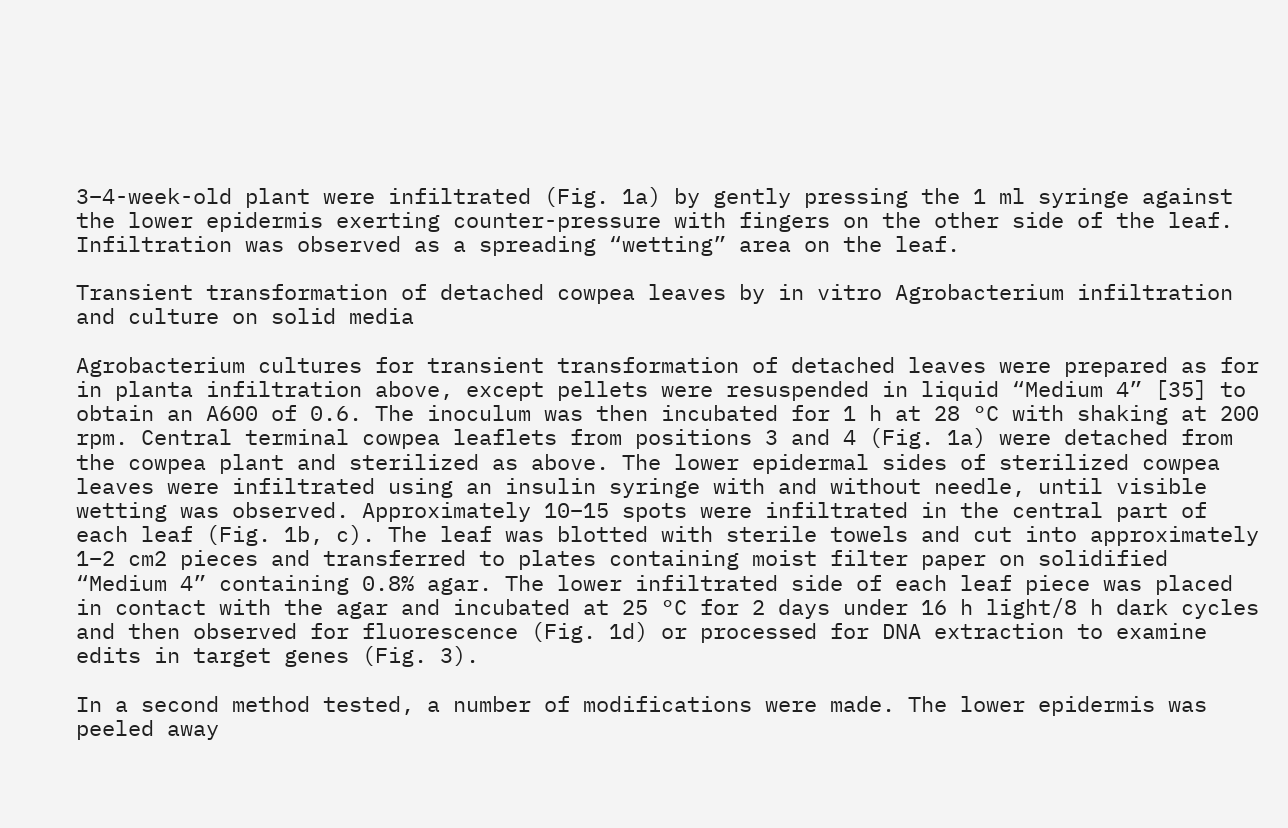3–4-week-old plant were infiltrated (Fig. 1a) by gently pressing the 1 ml syringe against the lower epidermis exerting counter-pressure with fingers on the other side of the leaf. Infiltration was observed as a spreading “wetting” area on the leaf.

Transient transformation of detached cowpea leaves by in vitro Agrobacterium infiltration and culture on solid media

Agrobacterium cultures for transient transformation of detached leaves were prepared as for in planta infiltration above, except pellets were resuspended in liquid “Medium 4” [35] to obtain an A600 of 0.6. The inoculum was then incubated for 1 h at 28 °C with shaking at 200 rpm. Central terminal cowpea leaflets from positions 3 and 4 (Fig. 1a) were detached from the cowpea plant and sterilized as above. The lower epidermal sides of sterilized cowpea leaves were infiltrated using an insulin syringe with and without needle, until visible wetting was observed. Approximately 10–15 spots were infiltrated in the central part of each leaf (Fig. 1b, c). The leaf was blotted with sterile towels and cut into approximately 1–2 cm2 pieces and transferred to plates containing moist filter paper on solidified “Medium 4” containing 0.8% agar. The lower infiltrated side of each leaf piece was placed in contact with the agar and incubated at 25 °C for 2 days under 16 h light/8 h dark cycles and then observed for fluorescence (Fig. 1d) or processed for DNA extraction to examine edits in target genes (Fig. 3).

In a second method tested, a number of modifications were made. The lower epidermis was peeled away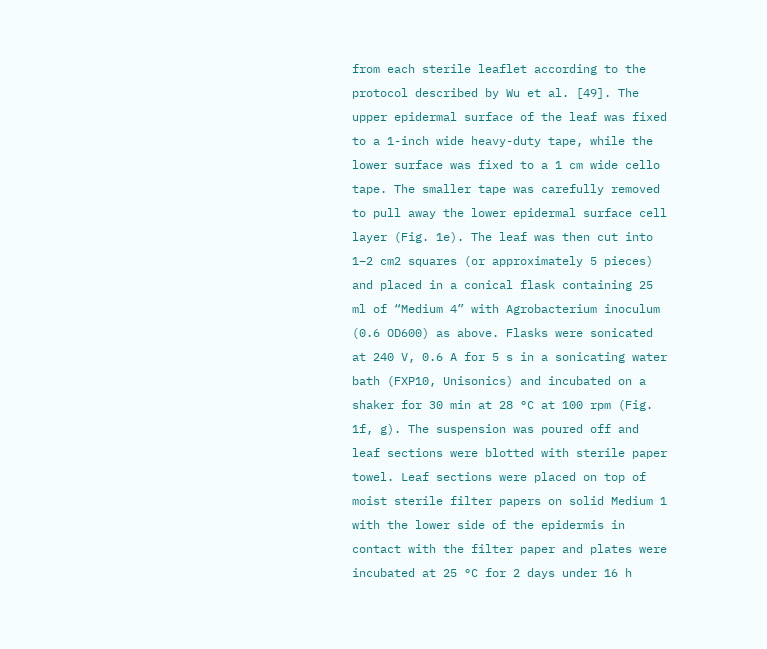from each sterile leaflet according to the protocol described by Wu et al. [49]. The upper epidermal surface of the leaf was fixed to a 1-inch wide heavy-duty tape, while the lower surface was fixed to a 1 cm wide cello tape. The smaller tape was carefully removed to pull away the lower epidermal surface cell layer (Fig. 1e). The leaf was then cut into 1–2 cm2 squares (or approximately 5 pieces) and placed in a conical flask containing 25 ml of “Medium 4” with Agrobacterium inoculum (0.6 OD600) as above. Flasks were sonicated at 240 V, 0.6 A for 5 s in a sonicating water bath (FXP10, Unisonics) and incubated on a shaker for 30 min at 28 °C at 100 rpm (Fig. 1f, g). The suspension was poured off and leaf sections were blotted with sterile paper towel. Leaf sections were placed on top of moist sterile filter papers on solid Medium 1 with the lower side of the epidermis in contact with the filter paper and plates were incubated at 25 °C for 2 days under 16 h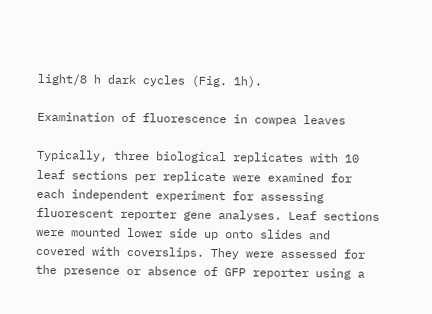light/8 h dark cycles (Fig. 1h).

Examination of fluorescence in cowpea leaves

Typically, three biological replicates with 10 leaf sections per replicate were examined for each independent experiment for assessing fluorescent reporter gene analyses. Leaf sections were mounted lower side up onto slides and covered with coverslips. They were assessed for the presence or absence of GFP reporter using a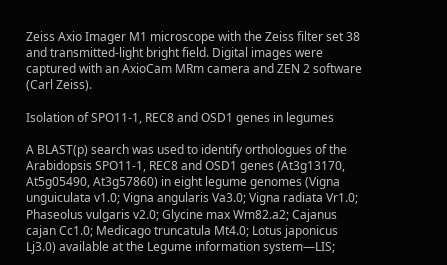Zeiss Axio Imager M1 microscope with the Zeiss filter set 38 and transmitted-light bright field. Digital images were captured with an AxioCam MRm camera and ZEN 2 software (Carl Zeiss).

Isolation of SPO11-1, REC8 and OSD1 genes in legumes

A BLAST(p) search was used to identify orthologues of the Arabidopsis SPO11-1, REC8 and OSD1 genes (At3g13170, At5g05490, At3g57860) in eight legume genomes (Vigna unguiculata v1.0; Vigna angularis Va3.0; Vigna radiata Vr1.0; Phaseolus vulgaris v2.0; Glycine max Wm82.a2; Cajanus cajan Cc1.0; Medicago truncatula Mt4.0; Lotus japonicus Lj3.0) available at the Legume information system—LIS;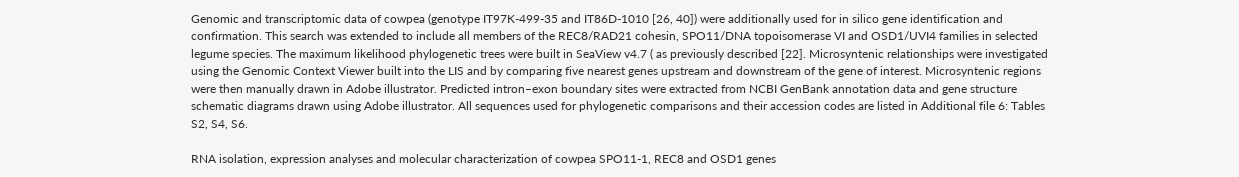Genomic and transcriptomic data of cowpea (genotype IT97K-499-35 and IT86D-1010 [26, 40]) were additionally used for in silico gene identification and confirmation. This search was extended to include all members of the REC8/RAD21 cohesin, SPO11/DNA topoisomerase VI and OSD1/UVI4 families in selected legume species. The maximum likelihood phylogenetic trees were built in SeaView v4.7 ( as previously described [22]. Microsyntenic relationships were investigated using the Genomic Context Viewer built into the LIS and by comparing five nearest genes upstream and downstream of the gene of interest. Microsyntenic regions were then manually drawn in Adobe illustrator. Predicted intron–exon boundary sites were extracted from NCBI GenBank annotation data and gene structure schematic diagrams drawn using Adobe illustrator. All sequences used for phylogenetic comparisons and their accession codes are listed in Additional file 6: Tables S2, S4, S6.

RNA isolation, expression analyses and molecular characterization of cowpea SPO11-1, REC8 and OSD1 genes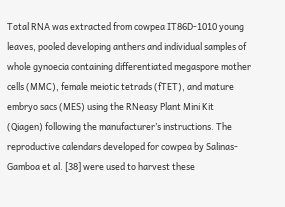Total RNA was extracted from cowpea IT86D-1010 young leaves, pooled developing anthers and individual samples of whole gynoecia containing differentiated megaspore mother cells (MMC), female meiotic tetrads (fTET), and mature embryo sacs (MES) using the RNeasy Plant Mini Kit (Qiagen) following the manufacturer’s instructions. The reproductive calendars developed for cowpea by Salinas-Gamboa et al. [38] were used to harvest these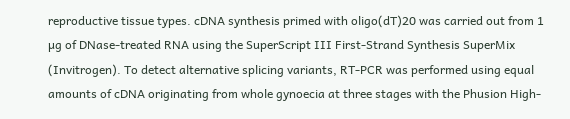reproductive tissue types. cDNA synthesis primed with oligo(dT)20 was carried out from 1 µg of DNase-treated RNA using the SuperScript III First-Strand Synthesis SuperMix (Invitrogen). To detect alternative splicing variants, RT-PCR was performed using equal amounts of cDNA originating from whole gynoecia at three stages with the Phusion High-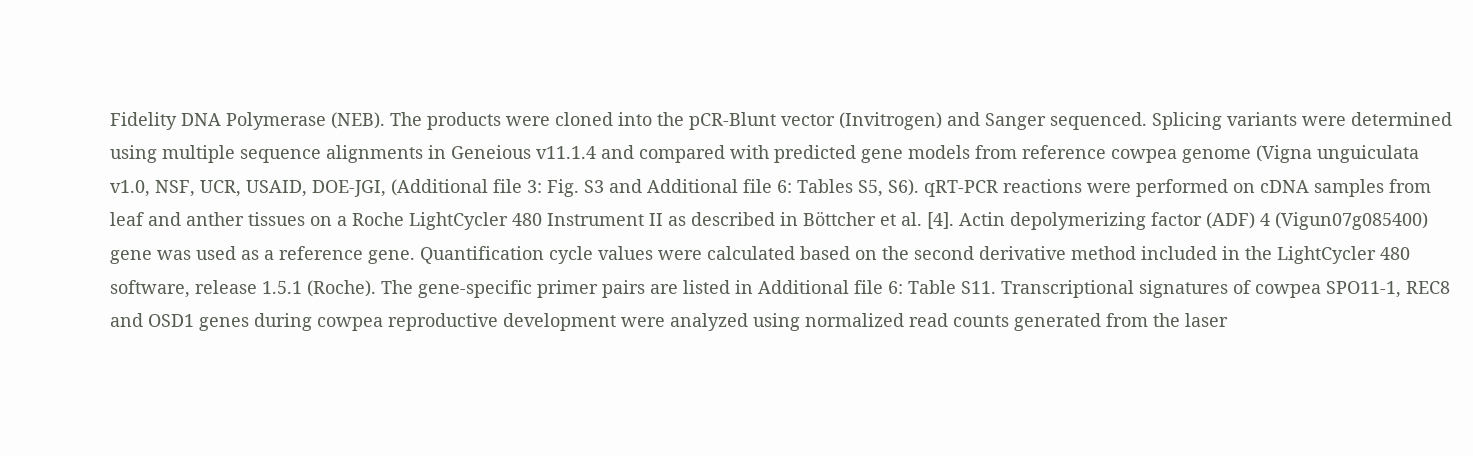Fidelity DNA Polymerase (NEB). The products were cloned into the pCR-Blunt vector (Invitrogen) and Sanger sequenced. Splicing variants were determined using multiple sequence alignments in Geneious v11.1.4 and compared with predicted gene models from reference cowpea genome (Vigna unguiculata v1.0, NSF, UCR, USAID, DOE-JGI, (Additional file 3: Fig. S3 and Additional file 6: Tables S5, S6). qRT-PCR reactions were performed on cDNA samples from leaf and anther tissues on a Roche LightCycler 480 Instrument II as described in Böttcher et al. [4]. Actin depolymerizing factor (ADF) 4 (Vigun07g085400) gene was used as a reference gene. Quantification cycle values were calculated based on the second derivative method included in the LightCycler 480 software, release 1.5.1 (Roche). The gene-specific primer pairs are listed in Additional file 6: Table S11. Transcriptional signatures of cowpea SPO11-1, REC8 and OSD1 genes during cowpea reproductive development were analyzed using normalized read counts generated from the laser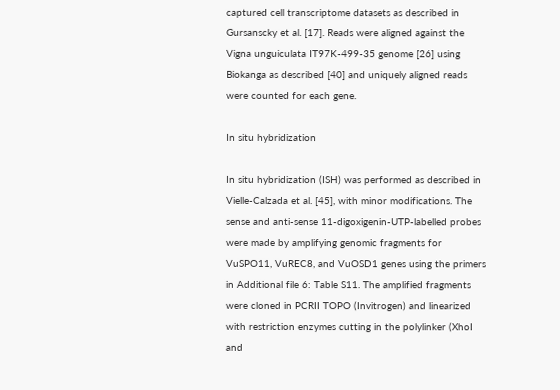captured cell transcriptome datasets as described in Gursanscky et al. [17]. Reads were aligned against the Vigna unguiculata IT97K-499-35 genome [26] using Biokanga as described [40] and uniquely aligned reads were counted for each gene.

In situ hybridization

In situ hybridization (ISH) was performed as described in Vielle-Calzada et al. [45], with minor modifications. The sense and anti-sense 11-digoxigenin-UTP-labelled probes were made by amplifying genomic fragments for VuSPO11, VuREC8, and VuOSD1 genes using the primers in Additional file 6: Table S11. The amplified fragments were cloned in PCRII TOPO (Invitrogen) and linearized with restriction enzymes cutting in the polylinker (XhoI and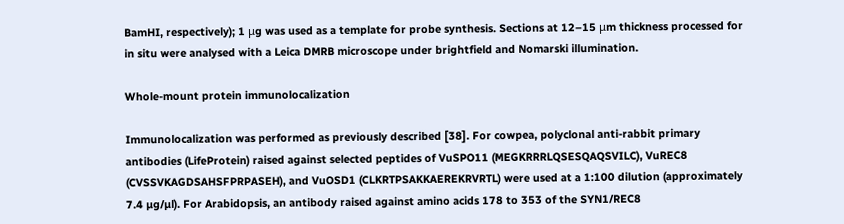BamHI, respectively); 1 μg was used as a template for probe synthesis. Sections at 12–15 μm thickness processed for in situ were analysed with a Leica DMRB microscope under brightfield and Nomarski illumination.

Whole-mount protein immunolocalization

Immunolocalization was performed as previously described [38]. For cowpea, polyclonal anti-rabbit primary antibodies (LifeProtein) raised against selected peptides of VuSPO11 (MEGKRRRLQSESQAQSVILC), VuREC8 (CVSSVKAGDSAHSFPRPASEH), and VuOSD1 (CLKRTPSAKKAEREKRVRTL) were used at a 1:100 dilution (approximately 7.4 µg/µl). For Arabidopsis, an antibody raised against amino acids 178 to 353 of the SYN1/REC8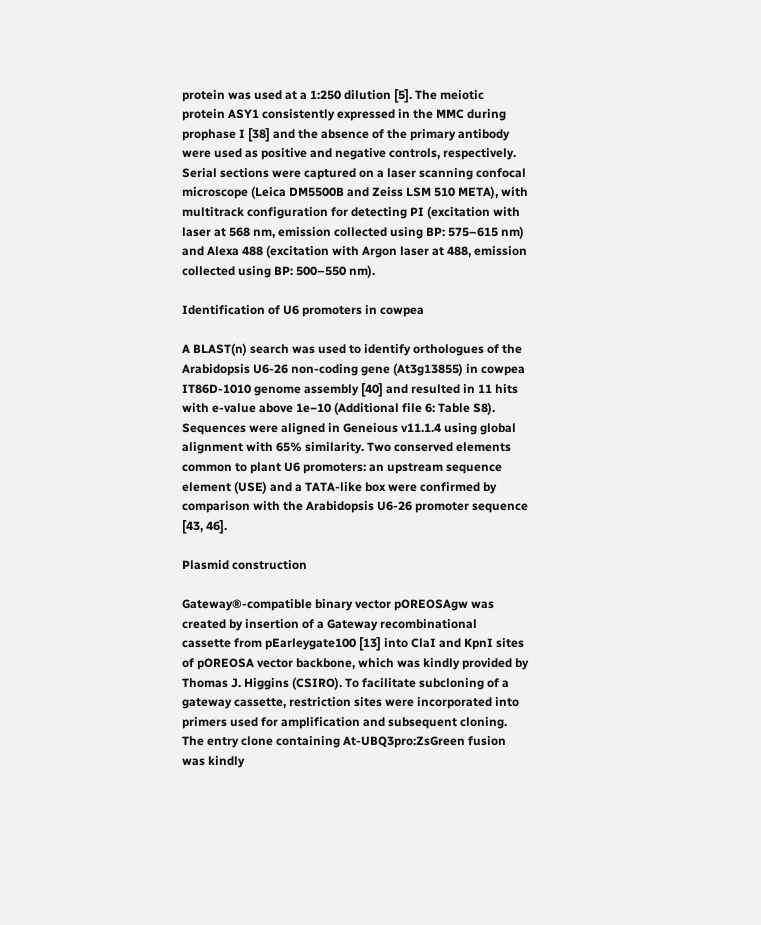protein was used at a 1:250 dilution [5]. The meiotic protein ASY1 consistently expressed in the MMC during prophase I [38] and the absence of the primary antibody were used as positive and negative controls, respectively. Serial sections were captured on a laser scanning confocal microscope (Leica DM5500B and Zeiss LSM 510 META), with multitrack configuration for detecting PI (excitation with laser at 568 nm, emission collected using BP: 575–615 nm) and Alexa 488 (excitation with Argon laser at 488, emission collected using BP: 500–550 nm).

Identification of U6 promoters in cowpea

A BLAST(n) search was used to identify orthologues of the Arabidopsis U6-26 non-coding gene (At3g13855) in cowpea IT86D-1010 genome assembly [40] and resulted in 11 hits with e-value above 1e−10 (Additional file 6: Table S8). Sequences were aligned in Geneious v11.1.4 using global alignment with 65% similarity. Two conserved elements common to plant U6 promoters: an upstream sequence element (USE) and a TATA-like box were confirmed by comparison with the Arabidopsis U6-26 promoter sequence [43, 46].

Plasmid construction

Gateway®-compatible binary vector pOREOSAgw was created by insertion of a Gateway recombinational cassette from pEarleygate100 [13] into ClaI and KpnI sites of pOREOSA vector backbone, which was kindly provided by Thomas J. Higgins (CSIRO). To facilitate subcloning of a gateway cassette, restriction sites were incorporated into primers used for amplification and subsequent cloning. The entry clone containing At-UBQ3pro:ZsGreen fusion was kindly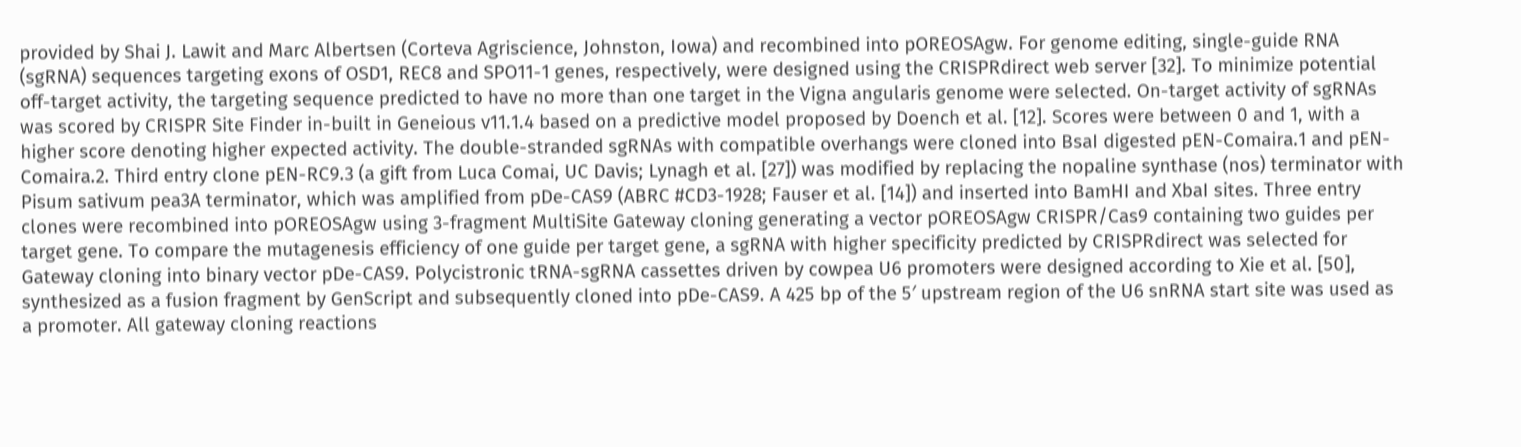provided by Shai J. Lawit and Marc Albertsen (Corteva Agriscience, Johnston, Iowa) and recombined into pOREOSAgw. For genome editing, single-guide RNA (sgRNA) sequences targeting exons of OSD1, REC8 and SPO11-1 genes, respectively, were designed using the CRISPRdirect web server [32]. To minimize potential off-target activity, the targeting sequence predicted to have no more than one target in the Vigna angularis genome were selected. On-target activity of sgRNAs was scored by CRISPR Site Finder in-built in Geneious v11.1.4 based on a predictive model proposed by Doench et al. [12]. Scores were between 0 and 1, with a higher score denoting higher expected activity. The double-stranded sgRNAs with compatible overhangs were cloned into BsaI digested pEN-Comaira.1 and pEN-Comaira.2. Third entry clone pEN-RC9.3 (a gift from Luca Comai, UC Davis; Lynagh et al. [27]) was modified by replacing the nopaline synthase (nos) terminator with Pisum sativum pea3A terminator, which was amplified from pDe-CAS9 (ABRC #CD3-1928; Fauser et al. [14]) and inserted into BamHI and XbaI sites. Three entry clones were recombined into pOREOSAgw using 3-fragment MultiSite Gateway cloning generating a vector pOREOSAgw CRISPR/Cas9 containing two guides per target gene. To compare the mutagenesis efficiency of one guide per target gene, a sgRNA with higher specificity predicted by CRISPRdirect was selected for Gateway cloning into binary vector pDe-CAS9. Polycistronic tRNA-sgRNA cassettes driven by cowpea U6 promoters were designed according to Xie et al. [50], synthesized as a fusion fragment by GenScript and subsequently cloned into pDe-CAS9. A 425 bp of the 5′ upstream region of the U6 snRNA start site was used as a promoter. All gateway cloning reactions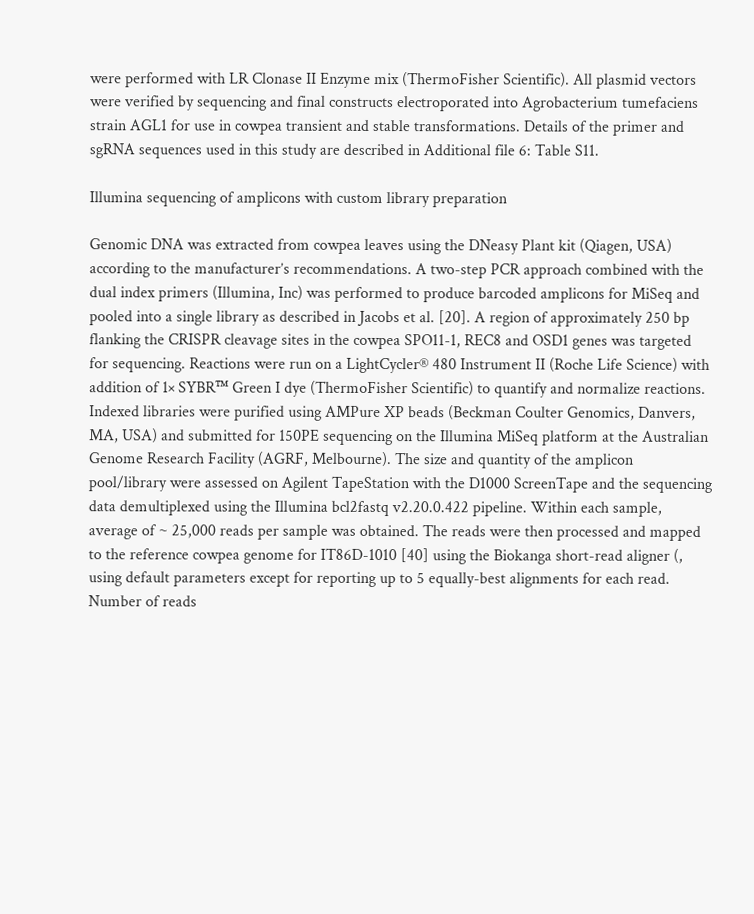were performed with LR Clonase II Enzyme mix (ThermoFisher Scientific). All plasmid vectors were verified by sequencing and final constructs electroporated into Agrobacterium tumefaciens strain AGL1 for use in cowpea transient and stable transformations. Details of the primer and sgRNA sequences used in this study are described in Additional file 6: Table S11.

Illumina sequencing of amplicons with custom library preparation

Genomic DNA was extracted from cowpea leaves using the DNeasy Plant kit (Qiagen, USA) according to the manufacturer’s recommendations. A two-step PCR approach combined with the dual index primers (Illumina, Inc) was performed to produce barcoded amplicons for MiSeq and pooled into a single library as described in Jacobs et al. [20]. A region of approximately 250 bp flanking the CRISPR cleavage sites in the cowpea SPO11-1, REC8 and OSD1 genes was targeted for sequencing. Reactions were run on a LightCycler® 480 Instrument II (Roche Life Science) with addition of 1× SYBR™ Green I dye (ThermoFisher Scientific) to quantify and normalize reactions. Indexed libraries were purified using AMPure XP beads (Beckman Coulter Genomics, Danvers, MA, USA) and submitted for 150PE sequencing on the Illumina MiSeq platform at the Australian Genome Research Facility (AGRF, Melbourne). The size and quantity of the amplicon pool/library were assessed on Agilent TapeStation with the D1000 ScreenTape and the sequencing data demultiplexed using the Illumina bcl2fastq v2.20.0.422 pipeline. Within each sample, average of ~ 25,000 reads per sample was obtained. The reads were then processed and mapped to the reference cowpea genome for IT86D-1010 [40] using the Biokanga short-read aligner (, using default parameters except for reporting up to 5 equally-best alignments for each read. Number of reads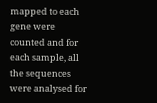mapped to each gene were counted and for each sample, all the sequences were analysed for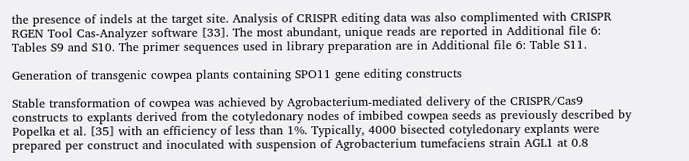the presence of indels at the target site. Analysis of CRISPR editing data was also complimented with CRISPR RGEN Tool Cas-Analyzer software [33]. The most abundant, unique reads are reported in Additional file 6: Tables S9 and S10. The primer sequences used in library preparation are in Additional file 6: Table S11.

Generation of transgenic cowpea plants containing SPO11 gene editing constructs

Stable transformation of cowpea was achieved by Agrobacterium-mediated delivery of the CRISPR/Cas9 constructs to explants derived from the cotyledonary nodes of imbibed cowpea seeds as previously described by Popelka et al. [35] with an efficiency of less than 1%. Typically, 4000 bisected cotyledonary explants were prepared per construct and inoculated with suspension of Agrobacterium tumefaciens strain AGL1 at 0.8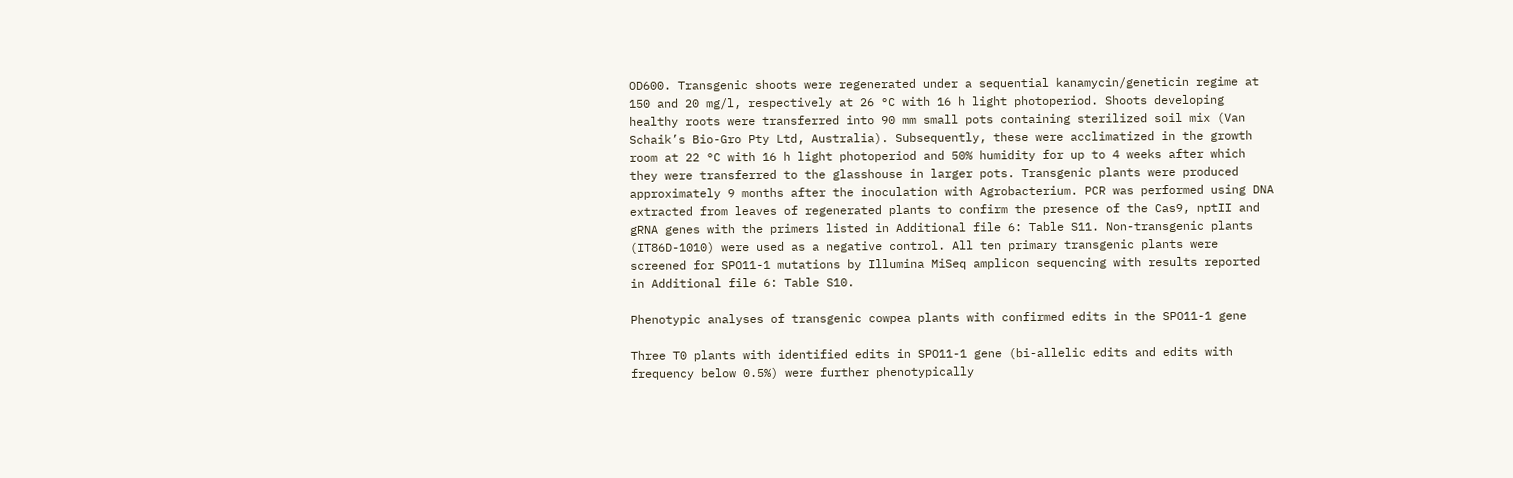OD600. Transgenic shoots were regenerated under a sequential kanamycin/geneticin regime at 150 and 20 mg/l, respectively at 26 °C with 16 h light photoperiod. Shoots developing healthy roots were transferred into 90 mm small pots containing sterilized soil mix (Van Schaik’s Bio-Gro Pty Ltd, Australia). Subsequently, these were acclimatized in the growth room at 22 °C with 16 h light photoperiod and 50% humidity for up to 4 weeks after which they were transferred to the glasshouse in larger pots. Transgenic plants were produced approximately 9 months after the inoculation with Agrobacterium. PCR was performed using DNA extracted from leaves of regenerated plants to confirm the presence of the Cas9, nptII and gRNA genes with the primers listed in Additional file 6: Table S11. Non-transgenic plants (IT86D-1010) were used as a negative control. All ten primary transgenic plants were screened for SPO11-1 mutations by Illumina MiSeq amplicon sequencing with results reported in Additional file 6: Table S10.

Phenotypic analyses of transgenic cowpea plants with confirmed edits in the SPO11-1 gene

Three T0 plants with identified edits in SPO11-1 gene (bi-allelic edits and edits with frequency below 0.5%) were further phenotypically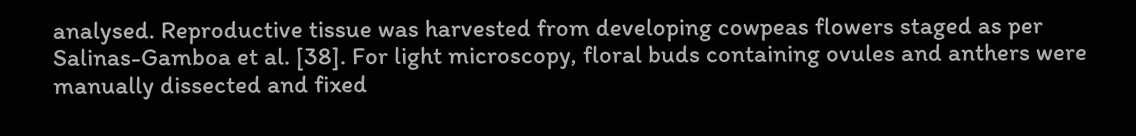analysed. Reproductive tissue was harvested from developing cowpeas flowers staged as per Salinas-Gamboa et al. [38]. For light microscopy, floral buds containing ovules and anthers were manually dissected and fixed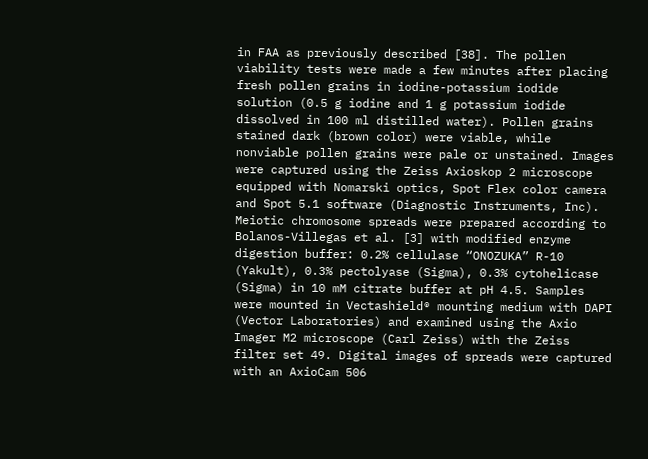in FAA as previously described [38]. The pollen viability tests were made a few minutes after placing fresh pollen grains in iodine-potassium iodide solution (0.5 g iodine and 1 g potassium iodide dissolved in 100 ml distilled water). Pollen grains stained dark (brown color) were viable, while nonviable pollen grains were pale or unstained. Images were captured using the Zeiss Axioskop 2 microscope equipped with Nomarski optics, Spot Flex color camera and Spot 5.1 software (Diagnostic Instruments, Inc). Meiotic chromosome spreads were prepared according to Bolanos-Villegas et al. [3] with modified enzyme digestion buffer: 0.2% cellulase “ONOZUKA” R-10 (Yakult), 0.3% pectolyase (Sigma), 0.3% cytohelicase (Sigma) in 10 mM citrate buffer at pH 4.5. Samples were mounted in Vectashield® mounting medium with DAPI (Vector Laboratories) and examined using the Axio Imager M2 microscope (Carl Zeiss) with the Zeiss filter set 49. Digital images of spreads were captured with an AxioCam 506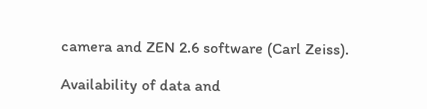camera and ZEN 2.6 software (Carl Zeiss).

Availability of data and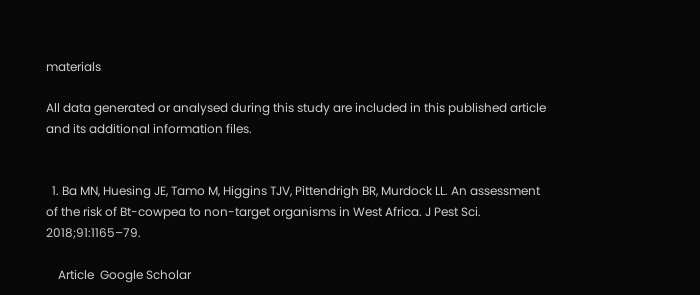materials

All data generated or analysed during this study are included in this published article and its additional information files.


  1. Ba MN, Huesing JE, Tamo M, Higgins TJV, Pittendrigh BR, Murdock LL. An assessment of the risk of Bt-cowpea to non-target organisms in West Africa. J Pest Sci. 2018;91:1165–79.

    Article  Google Scholar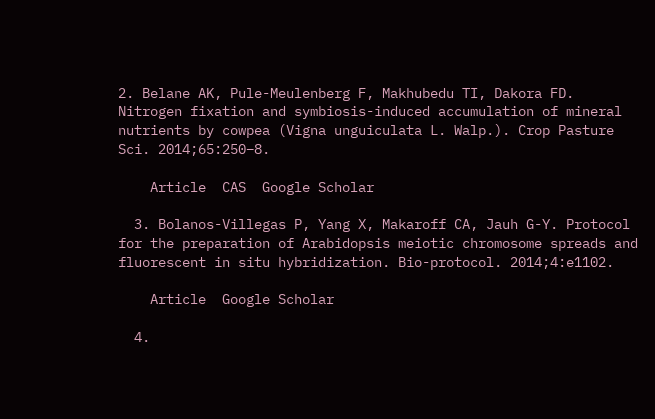2. Belane AK, Pule-Meulenberg F, Makhubedu TI, Dakora FD. Nitrogen fixation and symbiosis-induced accumulation of mineral nutrients by cowpea (Vigna unguiculata L. Walp.). Crop Pasture Sci. 2014;65:250–8.

    Article  CAS  Google Scholar

  3. Bolanos-Villegas P, Yang X, Makaroff CA, Jauh G-Y. Protocol for the preparation of Arabidopsis meiotic chromosome spreads and fluorescent in situ hybridization. Bio-protocol. 2014;4:e1102.

    Article  Google Scholar

  4.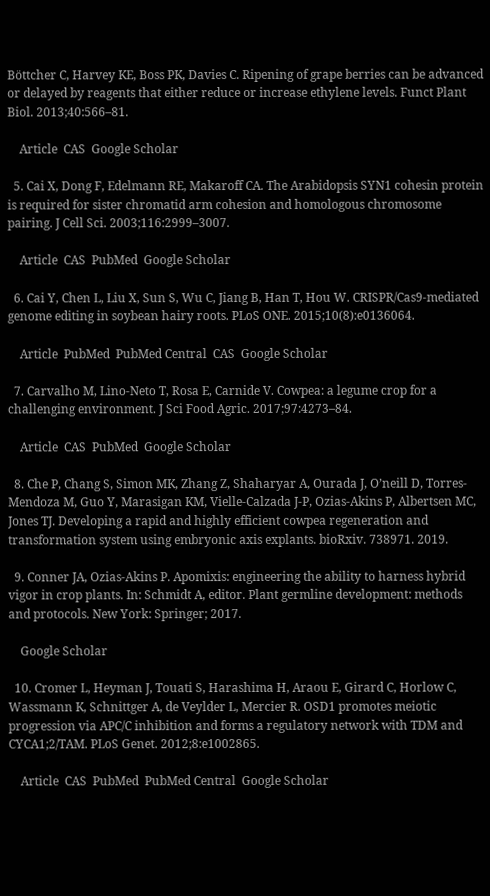Böttcher C, Harvey KE, Boss PK, Davies C. Ripening of grape berries can be advanced or delayed by reagents that either reduce or increase ethylene levels. Funct Plant Biol. 2013;40:566–81.

    Article  CAS  Google Scholar

  5. Cai X, Dong F, Edelmann RE, Makaroff CA. The Arabidopsis SYN1 cohesin protein is required for sister chromatid arm cohesion and homologous chromosome pairing. J Cell Sci. 2003;116:2999–3007.

    Article  CAS  PubMed  Google Scholar

  6. Cai Y, Chen L, Liu X, Sun S, Wu C, Jiang B, Han T, Hou W. CRISPR/Cas9-mediated genome editing in soybean hairy roots. PLoS ONE. 2015;10(8):e0136064.

    Article  PubMed  PubMed Central  CAS  Google Scholar

  7. Carvalho M, Lino-Neto T, Rosa E, Carnide V. Cowpea: a legume crop for a challenging environment. J Sci Food Agric. 2017;97:4273–84.

    Article  CAS  PubMed  Google Scholar

  8. Che P, Chang S, Simon MK, Zhang Z, Shaharyar A, Ourada J, O’neill D, Torres-Mendoza M, Guo Y, Marasigan KM, Vielle-Calzada J-P, Ozias-Akins P, Albertsen MC, Jones TJ. Developing a rapid and highly efficient cowpea regeneration and transformation system using embryonic axis explants. bioRxiv. 738971. 2019.

  9. Conner JA, Ozias-Akins P. Apomixis: engineering the ability to harness hybrid vigor in crop plants. In: Schmidt A, editor. Plant germline development: methods and protocols. New York: Springer; 2017.

    Google Scholar

  10. Cromer L, Heyman J, Touati S, Harashima H, Araou E, Girard C, Horlow C, Wassmann K, Schnittger A, de Veylder L, Mercier R. OSD1 promotes meiotic progression via APC/C inhibition and forms a regulatory network with TDM and CYCA1;2/TAM. PLoS Genet. 2012;8:e1002865.

    Article  CAS  PubMed  PubMed Central  Google Scholar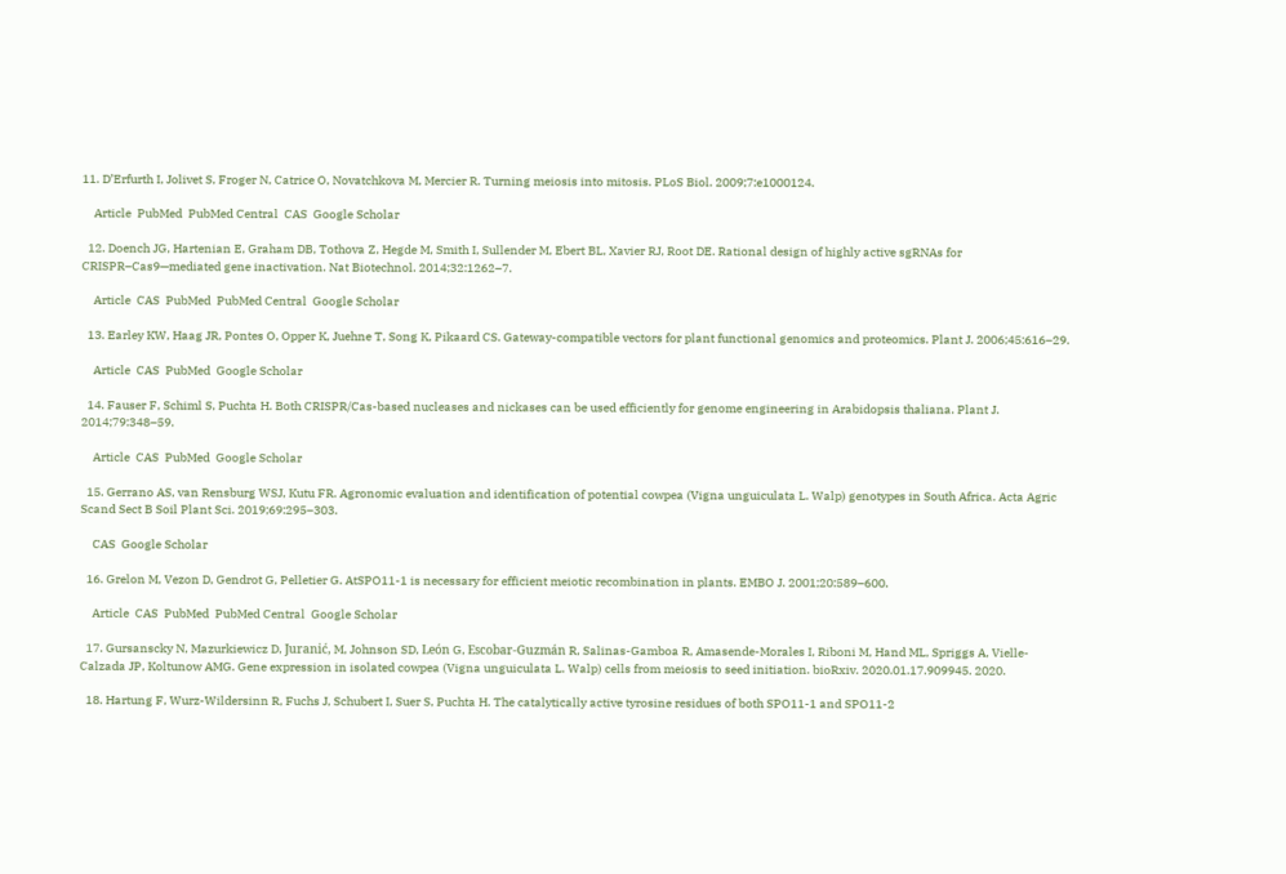11. D’Erfurth I, Jolivet S, Froger N, Catrice O, Novatchkova M, Mercier R. Turning meiosis into mitosis. PLoS Biol. 2009;7:e1000124.

    Article  PubMed  PubMed Central  CAS  Google Scholar

  12. Doench JG, Hartenian E, Graham DB, Tothova Z, Hegde M, Smith I, Sullender M, Ebert BL, Xavier RJ, Root DE. Rational design of highly active sgRNAs for CRISPR–Cas9—mediated gene inactivation. Nat Biotechnol. 2014;32:1262–7.

    Article  CAS  PubMed  PubMed Central  Google Scholar

  13. Earley KW, Haag JR, Pontes O, Opper K, Juehne T, Song K, Pikaard CS. Gateway-compatible vectors for plant functional genomics and proteomics. Plant J. 2006;45:616–29.

    Article  CAS  PubMed  Google Scholar

  14. Fauser F, Schiml S, Puchta H. Both CRISPR/Cas-based nucleases and nickases can be used efficiently for genome engineering in Arabidopsis thaliana. Plant J. 2014;79:348–59.

    Article  CAS  PubMed  Google Scholar

  15. Gerrano AS, van Rensburg WSJ, Kutu FR. Agronomic evaluation and identification of potential cowpea (Vigna unguiculata L. Walp) genotypes in South Africa. Acta Agric Scand Sect B Soil Plant Sci. 2019;69:295–303.

    CAS  Google Scholar

  16. Grelon M, Vezon D, Gendrot G, Pelletier G. AtSPO11-1 is necessary for efficient meiotic recombination in plants. EMBO J. 2001;20:589–600.

    Article  CAS  PubMed  PubMed Central  Google Scholar

  17. Gursanscky N, Mazurkiewicz D, Juranić, M, Johnson SD, León G, Escobar-Guzmán R, Salinas-Gamboa R, Amasende-Morales I, Riboni M, Hand ML, Spriggs A, Vielle-Calzada JP, Koltunow AMG. Gene expression in isolated cowpea (Vigna unguiculata L. Walp) cells from meiosis to seed initiation. bioRxiv. 2020.01.17.909945. 2020.

  18. Hartung F, Wurz-Wildersinn R, Fuchs J, Schubert I, Suer S, Puchta H. The catalytically active tyrosine residues of both SPO11-1 and SPO11-2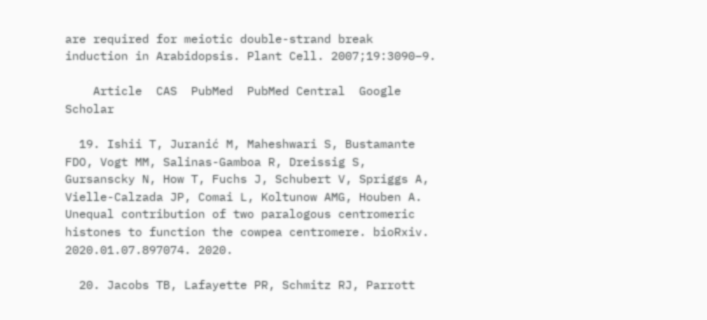are required for meiotic double-strand break induction in Arabidopsis. Plant Cell. 2007;19:3090–9.

    Article  CAS  PubMed  PubMed Central  Google Scholar

  19. Ishii T, Juranić M, Maheshwari S, Bustamante FDO, Vogt MM, Salinas-Gamboa R, Dreissig S, Gursanscky N, How T, Fuchs J, Schubert V, Spriggs A, Vielle-Calzada JP, Comai L, Koltunow AMG, Houben A. Unequal contribution of two paralogous centromeric histones to function the cowpea centromere. bioRxiv. 2020.01.07.897074. 2020.

  20. Jacobs TB, Lafayette PR, Schmitz RJ, Parrott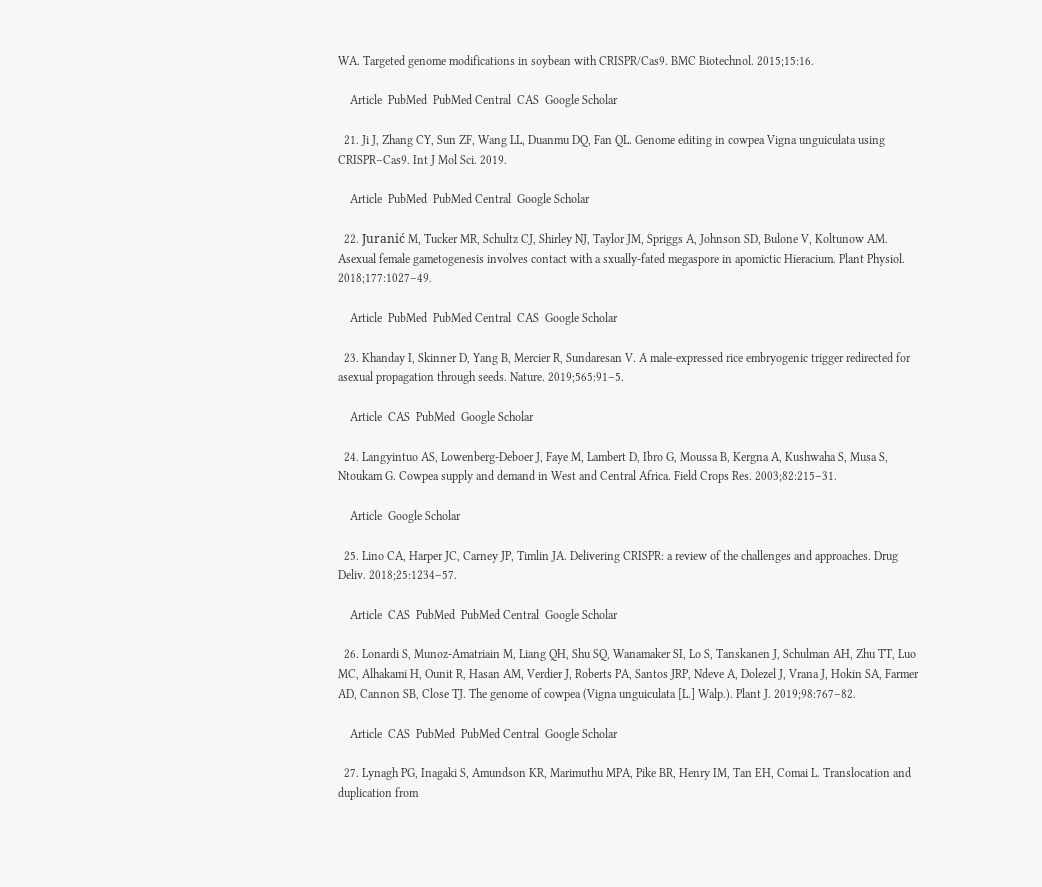WA. Targeted genome modifications in soybean with CRISPR/Cas9. BMC Biotechnol. 2015;15:16.

    Article  PubMed  PubMed Central  CAS  Google Scholar

  21. Ji J, Zhang CY, Sun ZF, Wang LL, Duanmu DQ, Fan QL. Genome editing in cowpea Vigna unguiculata using CRISPR–Cas9. Int J Mol Sci. 2019.

    Article  PubMed  PubMed Central  Google Scholar

  22. Juranić M, Tucker MR, Schultz CJ, Shirley NJ, Taylor JM, Spriggs A, Johnson SD, Bulone V, Koltunow AM. Asexual female gametogenesis involves contact with a sxually-fated megaspore in apomictic Hieracium. Plant Physiol. 2018;177:1027–49.

    Article  PubMed  PubMed Central  CAS  Google Scholar

  23. Khanday I, Skinner D, Yang B, Mercier R, Sundaresan V. A male-expressed rice embryogenic trigger redirected for asexual propagation through seeds. Nature. 2019;565:91–5.

    Article  CAS  PubMed  Google Scholar

  24. Langyintuo AS, Lowenberg-Deboer J, Faye M, Lambert D, Ibro G, Moussa B, Kergna A, Kushwaha S, Musa S, Ntoukam G. Cowpea supply and demand in West and Central Africa. Field Crops Res. 2003;82:215–31.

    Article  Google Scholar

  25. Lino CA, Harper JC, Carney JP, Timlin JA. Delivering CRISPR: a review of the challenges and approaches. Drug Deliv. 2018;25:1234–57.

    Article  CAS  PubMed  PubMed Central  Google Scholar

  26. Lonardi S, Munoz-Amatriain M, Liang QH, Shu SQ, Wanamaker SI, Lo S, Tanskanen J, Schulman AH, Zhu TT, Luo MC, Alhakami H, Ounit R, Hasan AM, Verdier J, Roberts PA, Santos JRP, Ndeve A, Dolezel J, Vrana J, Hokin SA, Farmer AD, Cannon SB, Close TJ. The genome of cowpea (Vigna unguiculata [L.] Walp.). Plant J. 2019;98:767–82.

    Article  CAS  PubMed  PubMed Central  Google Scholar

  27. Lynagh PG, Inagaki S, Amundson KR, Marimuthu MPA, Pike BR, Henry IM, Tan EH, Comai L. Translocation and duplication from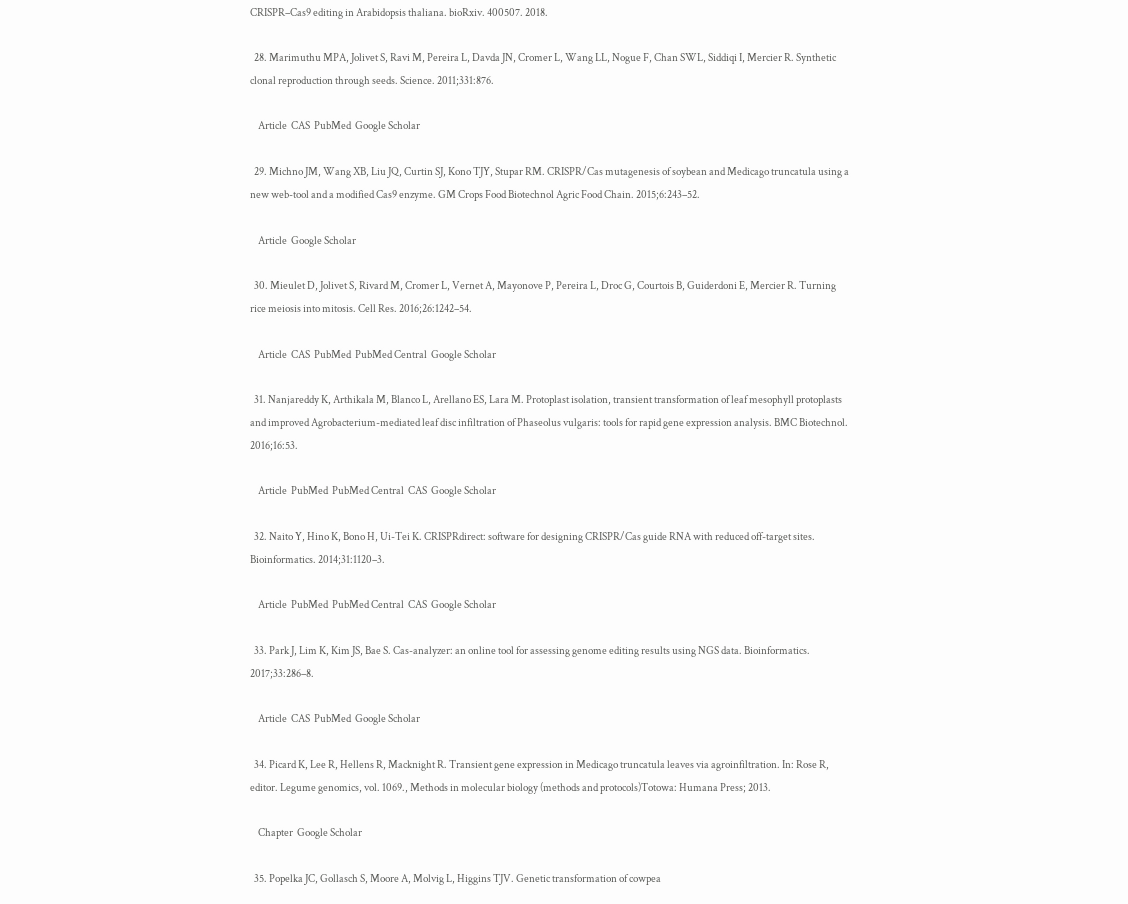CRISPR–Cas9 editing in Arabidopsis thaliana. bioRxiv. 400507. 2018.

  28. Marimuthu MPA, Jolivet S, Ravi M, Pereira L, Davda JN, Cromer L, Wang LL, Nogue F, Chan SWL, Siddiqi I, Mercier R. Synthetic clonal reproduction through seeds. Science. 2011;331:876.

    Article  CAS  PubMed  Google Scholar

  29. Michno JM, Wang XB, Liu JQ, Curtin SJ, Kono TJY, Stupar RM. CRISPR/Cas mutagenesis of soybean and Medicago truncatula using a new web-tool and a modified Cas9 enzyme. GM Crops Food Biotechnol Agric Food Chain. 2015;6:243–52.

    Article  Google Scholar

  30. Mieulet D, Jolivet S, Rivard M, Cromer L, Vernet A, Mayonove P, Pereira L, Droc G, Courtois B, Guiderdoni E, Mercier R. Turning rice meiosis into mitosis. Cell Res. 2016;26:1242–54.

    Article  CAS  PubMed  PubMed Central  Google Scholar

  31. Nanjareddy K, Arthikala M, Blanco L, Arellano ES, Lara M. Protoplast isolation, transient transformation of leaf mesophyll protoplasts and improved Agrobacterium-mediated leaf disc infiltration of Phaseolus vulgaris: tools for rapid gene expression analysis. BMC Biotechnol. 2016;16:53.

    Article  PubMed  PubMed Central  CAS  Google Scholar

  32. Naito Y, Hino K, Bono H, Ui-Tei K. CRISPRdirect: software for designing CRISPR/Cas guide RNA with reduced off-target sites. Bioinformatics. 2014;31:1120–3.

    Article  PubMed  PubMed Central  CAS  Google Scholar

  33. Park J, Lim K, Kim JS, Bae S. Cas-analyzer: an online tool for assessing genome editing results using NGS data. Bioinformatics. 2017;33:286–8.

    Article  CAS  PubMed  Google Scholar

  34. Picard K, Lee R, Hellens R, Macknight R. Transient gene expression in Medicago truncatula leaves via agroinfiltration. In: Rose R, editor. Legume genomics, vol. 1069., Methods in molecular biology (methods and protocols)Totowa: Humana Press; 2013.

    Chapter  Google Scholar

  35. Popelka JC, Gollasch S, Moore A, Molvig L, Higgins TJV. Genetic transformation of cowpea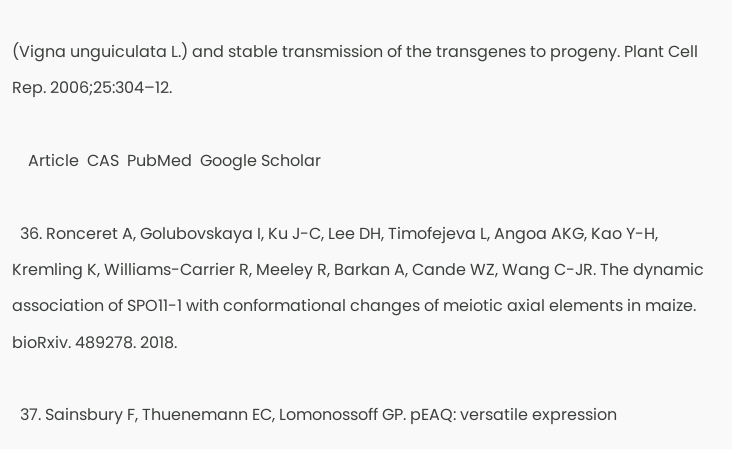(Vigna unguiculata L.) and stable transmission of the transgenes to progeny. Plant Cell Rep. 2006;25:304–12.

    Article  CAS  PubMed  Google Scholar

  36. Ronceret A, Golubovskaya I, Ku J-C, Lee DH, Timofejeva L, Angoa AKG, Kao Y-H, Kremling K, Williams-Carrier R, Meeley R, Barkan A, Cande WZ, Wang C-JR. The dynamic association of SPO11-1 with conformational changes of meiotic axial elements in maize. bioRxiv. 489278. 2018.

  37. Sainsbury F, Thuenemann EC, Lomonossoff GP. pEAQ: versatile expression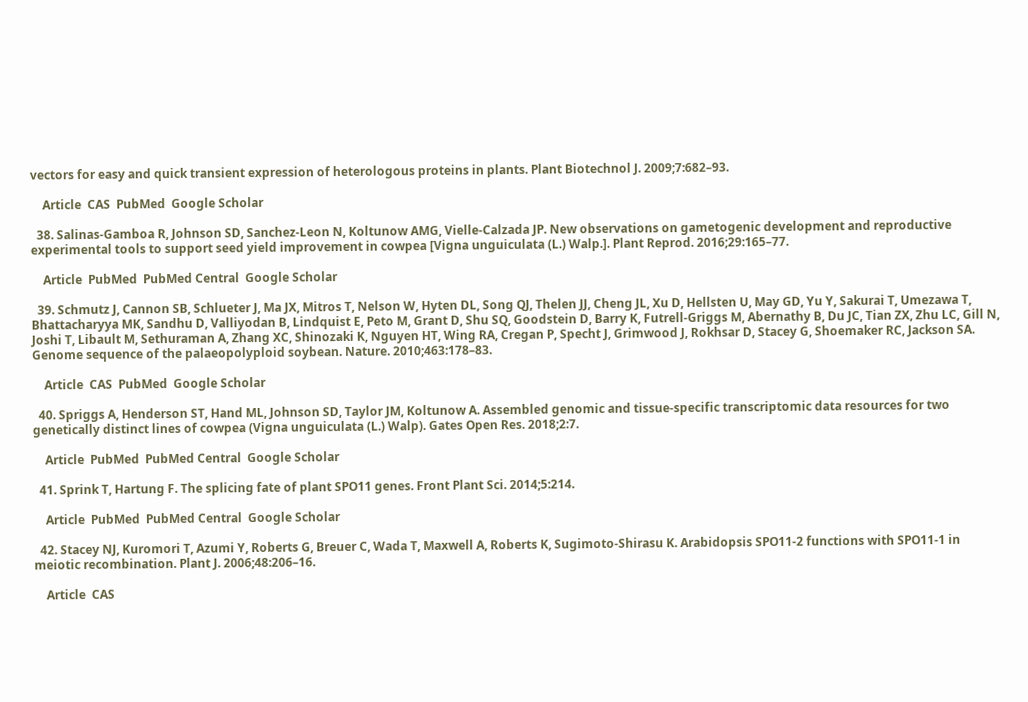vectors for easy and quick transient expression of heterologous proteins in plants. Plant Biotechnol J. 2009;7:682–93.

    Article  CAS  PubMed  Google Scholar

  38. Salinas-Gamboa R, Johnson SD, Sanchez-Leon N, Koltunow AMG, Vielle-Calzada JP. New observations on gametogenic development and reproductive experimental tools to support seed yield improvement in cowpea [Vigna unguiculata (L.) Walp.]. Plant Reprod. 2016;29:165–77.

    Article  PubMed  PubMed Central  Google Scholar

  39. Schmutz J, Cannon SB, Schlueter J, Ma JX, Mitros T, Nelson W, Hyten DL, Song QJ, Thelen JJ, Cheng JL, Xu D, Hellsten U, May GD, Yu Y, Sakurai T, Umezawa T, Bhattacharyya MK, Sandhu D, Valliyodan B, Lindquist E, Peto M, Grant D, Shu SQ, Goodstein D, Barry K, Futrell-Griggs M, Abernathy B, Du JC, Tian ZX, Zhu LC, Gill N, Joshi T, Libault M, Sethuraman A, Zhang XC, Shinozaki K, Nguyen HT, Wing RA, Cregan P, Specht J, Grimwood J, Rokhsar D, Stacey G, Shoemaker RC, Jackson SA. Genome sequence of the palaeopolyploid soybean. Nature. 2010;463:178–83.

    Article  CAS  PubMed  Google Scholar

  40. Spriggs A, Henderson ST, Hand ML, Johnson SD, Taylor JM, Koltunow A. Assembled genomic and tissue-specific transcriptomic data resources for two genetically distinct lines of cowpea (Vigna unguiculata (L.) Walp). Gates Open Res. 2018;2:7.

    Article  PubMed  PubMed Central  Google Scholar

  41. Sprink T, Hartung F. The splicing fate of plant SPO11 genes. Front Plant Sci. 2014;5:214.

    Article  PubMed  PubMed Central  Google Scholar

  42. Stacey NJ, Kuromori T, Azumi Y, Roberts G, Breuer C, Wada T, Maxwell A, Roberts K, Sugimoto-Shirasu K. Arabidopsis SPO11-2 functions with SPO11-1 in meiotic recombination. Plant J. 2006;48:206–16.

    Article  CAS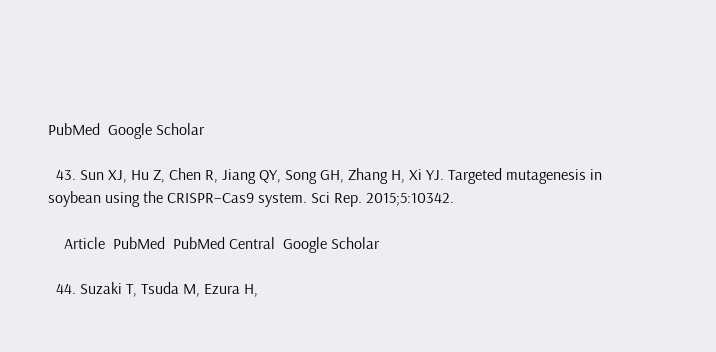PubMed  Google Scholar

  43. Sun XJ, Hu Z, Chen R, Jiang QY, Song GH, Zhang H, Xi YJ. Targeted mutagenesis in soybean using the CRISPR–Cas9 system. Sci Rep. 2015;5:10342.

    Article  PubMed  PubMed Central  Google Scholar

  44. Suzaki T, Tsuda M, Ezura H,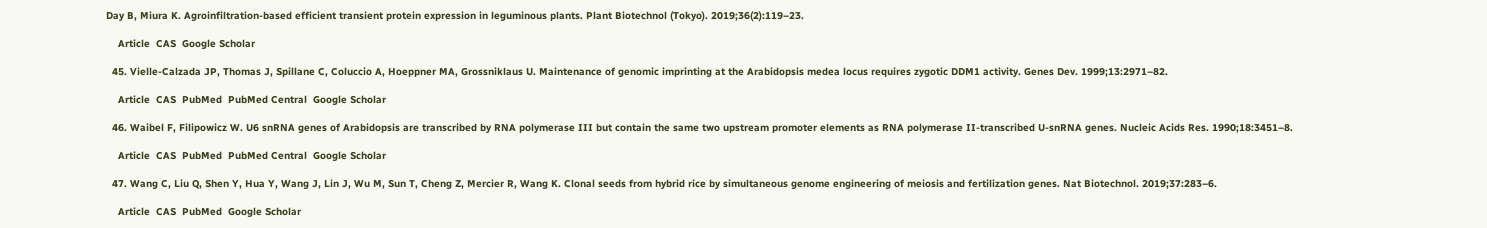Day B, Miura K. Agroinfiltration-based efficient transient protein expression in leguminous plants. Plant Biotechnol (Tokyo). 2019;36(2):119–23.

    Article  CAS  Google Scholar

  45. Vielle-Calzada JP, Thomas J, Spillane C, Coluccio A, Hoeppner MA, Grossniklaus U. Maintenance of genomic imprinting at the Arabidopsis medea locus requires zygotic DDM1 activity. Genes Dev. 1999;13:2971–82.

    Article  CAS  PubMed  PubMed Central  Google Scholar

  46. Waibel F, Filipowicz W. U6 snRNA genes of Arabidopsis are transcribed by RNA polymerase III but contain the same two upstream promoter elements as RNA polymerase II-transcribed U-snRNA genes. Nucleic Acids Res. 1990;18:3451–8.

    Article  CAS  PubMed  PubMed Central  Google Scholar

  47. Wang C, Liu Q, Shen Y, Hua Y, Wang J, Lin J, Wu M, Sun T, Cheng Z, Mercier R, Wang K. Clonal seeds from hybrid rice by simultaneous genome engineering of meiosis and fertilization genes. Nat Biotechnol. 2019;37:283–6.

    Article  CAS  PubMed  Google Scholar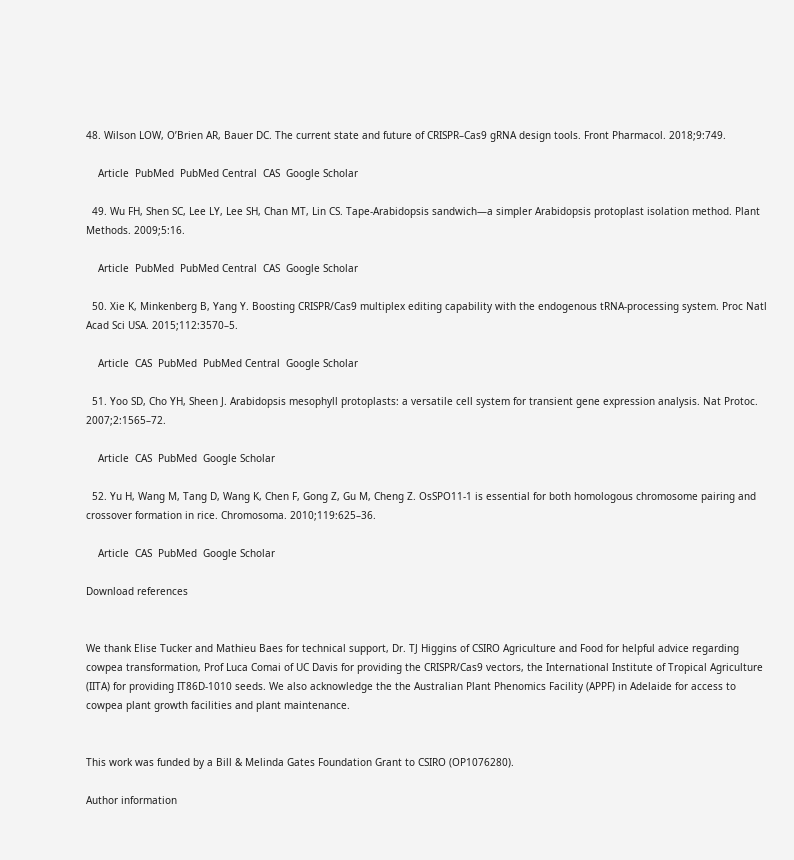48. Wilson LOW, O’Brien AR, Bauer DC. The current state and future of CRISPR–Cas9 gRNA design tools. Front Pharmacol. 2018;9:749.

    Article  PubMed  PubMed Central  CAS  Google Scholar

  49. Wu FH, Shen SC, Lee LY, Lee SH, Chan MT, Lin CS. Tape-Arabidopsis sandwich—a simpler Arabidopsis protoplast isolation method. Plant Methods. 2009;5:16.

    Article  PubMed  PubMed Central  CAS  Google Scholar

  50. Xie K, Minkenberg B, Yang Y. Boosting CRISPR/Cas9 multiplex editing capability with the endogenous tRNA-processing system. Proc Natl Acad Sci USA. 2015;112:3570–5.

    Article  CAS  PubMed  PubMed Central  Google Scholar

  51. Yoo SD, Cho YH, Sheen J. Arabidopsis mesophyll protoplasts: a versatile cell system for transient gene expression analysis. Nat Protoc. 2007;2:1565–72.

    Article  CAS  PubMed  Google Scholar

  52. Yu H, Wang M, Tang D, Wang K, Chen F, Gong Z, Gu M, Cheng Z. OsSPO11-1 is essential for both homologous chromosome pairing and crossover formation in rice. Chromosoma. 2010;119:625–36.

    Article  CAS  PubMed  Google Scholar

Download references


We thank Elise Tucker and Mathieu Baes for technical support, Dr. TJ Higgins of CSIRO Agriculture and Food for helpful advice regarding cowpea transformation, Prof Luca Comai of UC Davis for providing the CRISPR/Cas9 vectors, the International Institute of Tropical Agriculture (IITA) for providing IT86D-1010 seeds. We also acknowledge the the Australian Plant Phenomics Facility (APPF) in Adelaide for access to cowpea plant growth facilities and plant maintenance.


This work was funded by a Bill & Melinda Gates Foundation Grant to CSIRO (OP1076280).

Author information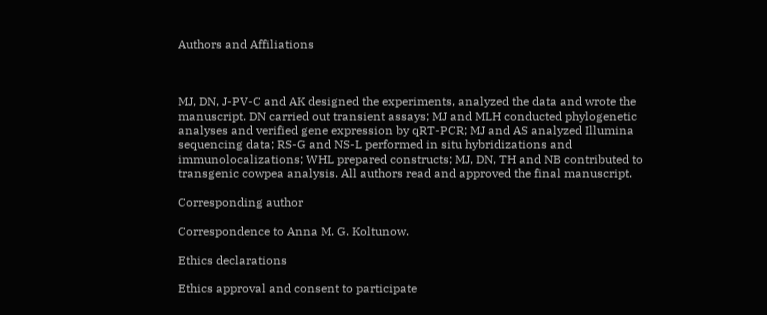Authors and Affiliations



MJ, DN, J-PV-C and AK designed the experiments, analyzed the data and wrote the manuscript. DN carried out transient assays; MJ and MLH conducted phylogenetic analyses and verified gene expression by qRT-PCR; MJ and AS analyzed Illumina sequencing data; RS-G and NS-L performed in situ hybridizations and immunolocalizations; WHL prepared constructs; MJ, DN, TH and NB contributed to transgenic cowpea analysis. All authors read and approved the final manuscript.

Corresponding author

Correspondence to Anna M. G. Koltunow.

Ethics declarations

Ethics approval and consent to participate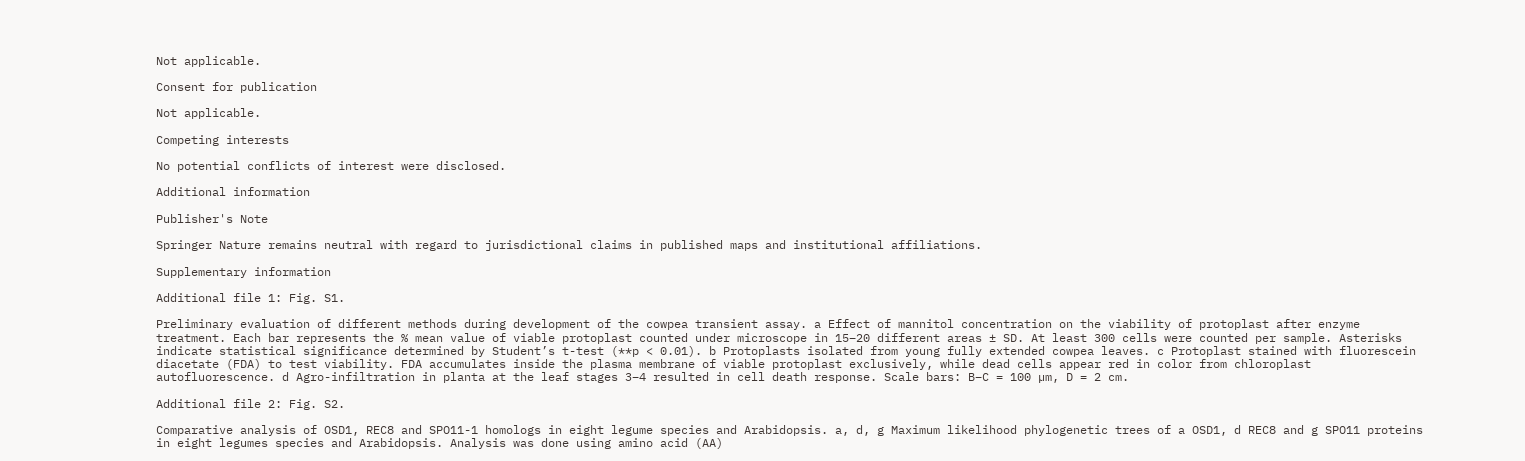Not applicable.

Consent for publication

Not applicable.

Competing interests

No potential conflicts of interest were disclosed.

Additional information

Publisher's Note

Springer Nature remains neutral with regard to jurisdictional claims in published maps and institutional affiliations.

Supplementary information

Additional file 1: Fig. S1.

Preliminary evaluation of different methods during development of the cowpea transient assay. a Effect of mannitol concentration on the viability of protoplast after enzyme treatment. Each bar represents the % mean value of viable protoplast counted under microscope in 15–20 different areas ± SD. At least 300 cells were counted per sample. Asterisks indicate statistical significance determined by Student’s t-test (**p < 0.01). b Protoplasts isolated from young fully extended cowpea leaves. c Protoplast stained with fluorescein diacetate (FDA) to test viability. FDA accumulates inside the plasma membrane of viable protoplast exclusively, while dead cells appear red in color from chloroplast autofluorescence. d Agro-infiltration in planta at the leaf stages 3–4 resulted in cell death response. Scale bars: B–C = 100 µm, D = 2 cm.

Additional file 2: Fig. S2.

Comparative analysis of OSD1, REC8 and SPO11-1 homologs in eight legume species and Arabidopsis. a, d, g Maximum likelihood phylogenetic trees of a OSD1, d REC8 and g SPO11 proteins in eight legumes species and Arabidopsis. Analysis was done using amino acid (AA)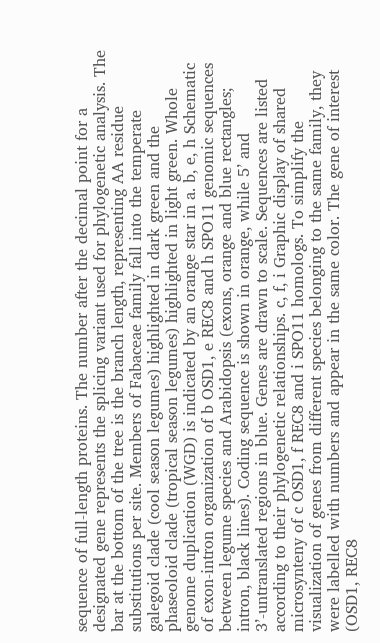sequence of full-length proteins. The number after the decimal point for a designated gene represents the splicing variant used for phylogenetic analysis. The bar at the bottom of the tree is the branch length, representing AA residue substitutions per site. Members of Fabaceae family fall into the temperate galegoid clade (cool season legumes) highlighted in dark green and the phaseoloid clade (tropical season legumes) highlighted in light green. Whole genome duplication (WGD) is indicated by an orange star in a. b, e, h Schematic of exon-intron organization of b OSD1, e REC8 and h SPO11 genomic sequences between legume species and Arabidopsis (exons, orange and blue rectangles; intron, black lines). Coding sequence is shown in orange, while 5’ and 3’-untranslated regions in blue. Genes are drawn to scale. Sequences are listed according to their phylogenetic relationships. c, f, i Graphic display of shared microsynteny of c OSD1, f REC8 and i SPO11 homologs. To simplify the visualization of genes from different species belonging to the same family, they were labelled with numbers and appear in the same color. The gene of interest (OSD1, REC8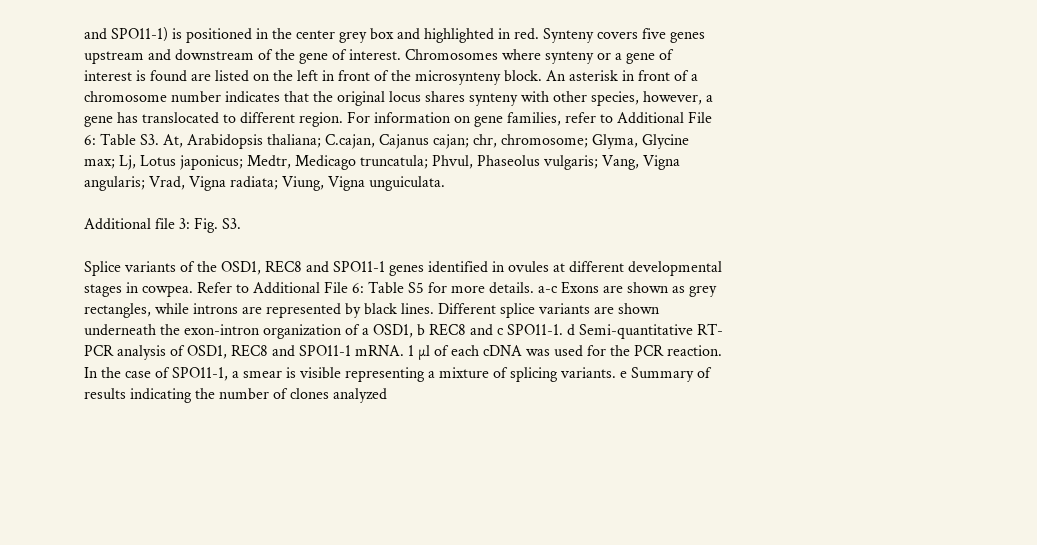and SPO11-1) is positioned in the center grey box and highlighted in red. Synteny covers five genes upstream and downstream of the gene of interest. Chromosomes where synteny or a gene of interest is found are listed on the left in front of the microsynteny block. An asterisk in front of a chromosome number indicates that the original locus shares synteny with other species, however, a gene has translocated to different region. For information on gene families, refer to Additional File 6: Table S3. At, Arabidopsis thaliana; C.cajan, Cajanus cajan; chr, chromosome; Glyma, Glycine max; Lj, Lotus japonicus; Medtr, Medicago truncatula; Phvul, Phaseolus vulgaris; Vang, Vigna angularis; Vrad, Vigna radiata; Viung, Vigna unguiculata.

Additional file 3: Fig. S3.

Splice variants of the OSD1, REC8 and SPO11-1 genes identified in ovules at different developmental stages in cowpea. Refer to Additional File 6: Table S5 for more details. a-c Exons are shown as grey rectangles, while introns are represented by black lines. Different splice variants are shown underneath the exon-intron organization of a OSD1, b REC8 and c SPO11-1. d Semi-quantitative RT-PCR analysis of OSD1, REC8 and SPO11-1 mRNA. 1 µl of each cDNA was used for the PCR reaction. In the case of SPO11-1, a smear is visible representing a mixture of splicing variants. e Summary of results indicating the number of clones analyzed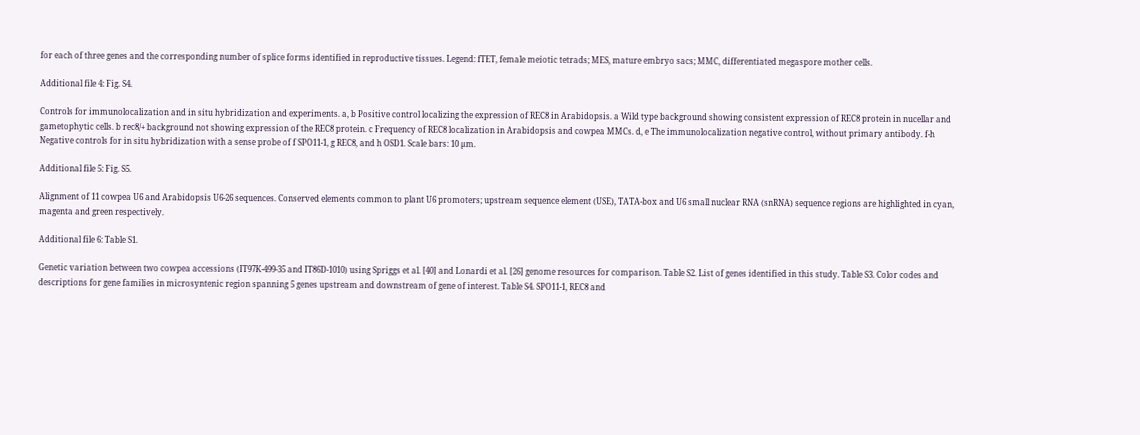for each of three genes and the corresponding number of splice forms identified in reproductive tissues. Legend: fTET, female meiotic tetrads; MES, mature embryo sacs; MMC, differentiated megaspore mother cells.

Additional file 4: Fig. S4.

Controls for immunolocalization and in situ hybridization and experiments. a, b Positive control localizing the expression of REC8 in Arabidopsis. a Wild type background showing consistent expression of REC8 protein in nucellar and gametophytic cells. b rec8/+ background not showing expression of the REC8 protein. c Frequency of REC8 localization in Arabidopsis and cowpea MMCs. d, e The immunolocalization negative control, without primary antibody. f-h Negative controls for in situ hybridization with a sense probe of f SPO11-1, g REC8, and h OSD1. Scale bars: 10 µm.

Additional file 5: Fig. S5.

Alignment of 11 cowpea U6 and Arabidopsis U6-26 sequences. Conserved elements common to plant U6 promoters; upstream sequence element (USE), TATA-box and U6 small nuclear RNA (snRNA) sequence regions are highlighted in cyan, magenta and green respectively.

Additional file 6: Table S1.

Genetic variation between two cowpea accessions (IT97K-499-35 and IT86D-1010) using Spriggs et al. [40] and Lonardi et al. [26] genome resources for comparison. Table S2. List of genes identified in this study. Table S3. Color codes and descriptions for gene families in microsyntenic region spanning 5 genes upstream and downstream of gene of interest. Table S4. SPO11-1, REC8 and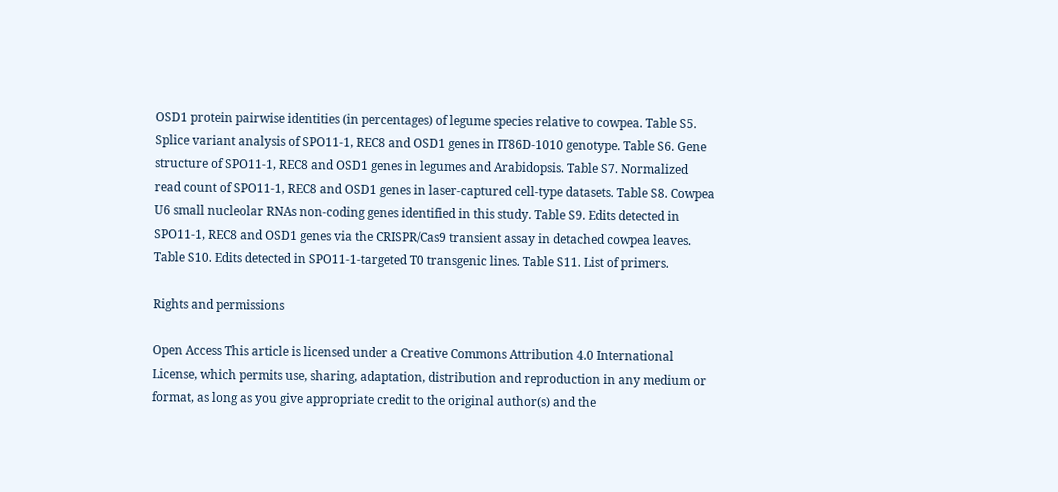OSD1 protein pairwise identities (in percentages) of legume species relative to cowpea. Table S5. Splice variant analysis of SPO11-1, REC8 and OSD1 genes in IT86D-1010 genotype. Table S6. Gene structure of SPO11-1, REC8 and OSD1 genes in legumes and Arabidopsis. Table S7. Normalized read count of SPO11-1, REC8 and OSD1 genes in laser-captured cell-type datasets. Table S8. Cowpea U6 small nucleolar RNAs non-coding genes identified in this study. Table S9. Edits detected in SPO11-1, REC8 and OSD1 genes via the CRISPR/Cas9 transient assay in detached cowpea leaves. Table S10. Edits detected in SPO11-1-targeted T0 transgenic lines. Table S11. List of primers.

Rights and permissions

Open Access This article is licensed under a Creative Commons Attribution 4.0 International License, which permits use, sharing, adaptation, distribution and reproduction in any medium or format, as long as you give appropriate credit to the original author(s) and the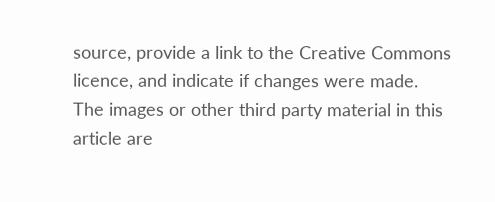source, provide a link to the Creative Commons licence, and indicate if changes were made. The images or other third party material in this article are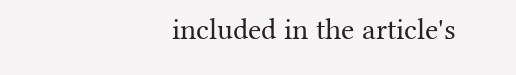included in the article's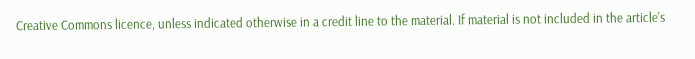Creative Commons licence, unless indicated otherwise in a credit line to the material. If material is not included in the article's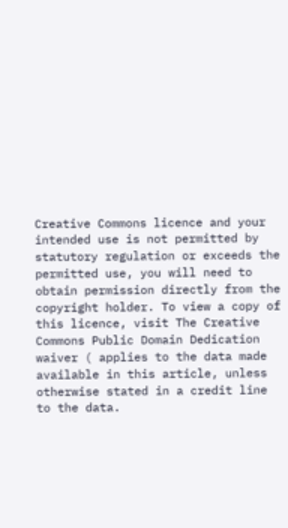Creative Commons licence and your intended use is not permitted by statutory regulation or exceeds the permitted use, you will need to obtain permission directly from the copyright holder. To view a copy of this licence, visit The Creative Commons Public Domain Dedication waiver ( applies to the data made available in this article, unless otherwise stated in a credit line to the data.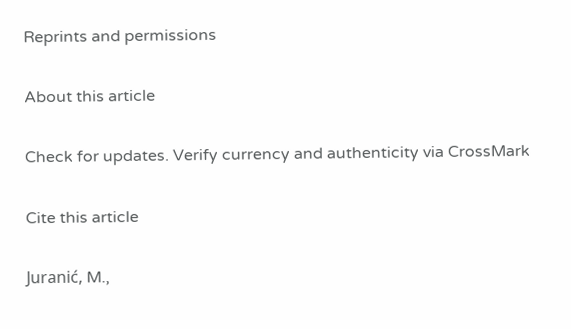Reprints and permissions

About this article

Check for updates. Verify currency and authenticity via CrossMark

Cite this article

Juranić, M.,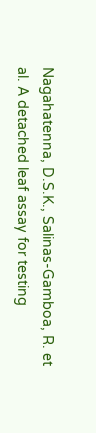Nagahatenna, D.S.K., Salinas-Gamboa, R. et al. A detached leaf assay for testing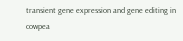transient gene expression and gene editing in cowpea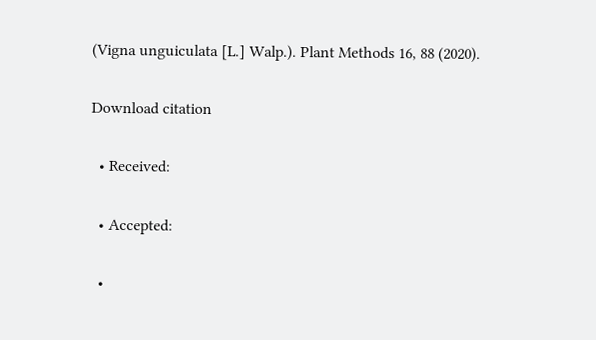(Vigna unguiculata [L.] Walp.). Plant Methods 16, 88 (2020).

Download citation

  • Received:

  • Accepted:

  •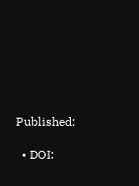Published:

  • DOI: